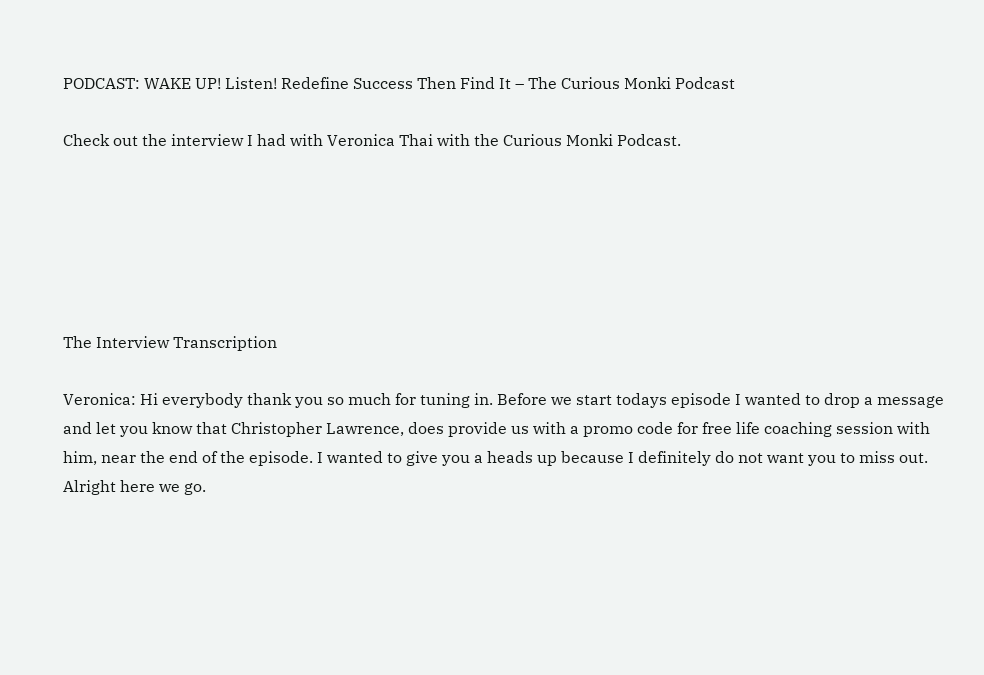PODCAST: WAKE UP! Listen! Redefine Success Then Find It – The Curious Monki Podcast

Check out the interview I had with Veronica Thai with the Curious Monki Podcast.






The Interview Transcription

Veronica: Hi everybody thank you so much for tuning in. Before we start todays episode I wanted to drop a message and let you know that Christopher Lawrence, does provide us with a promo code for free life coaching session with him, near the end of the episode. I wanted to give you a heads up because I definitely do not want you to miss out. Alright here we go.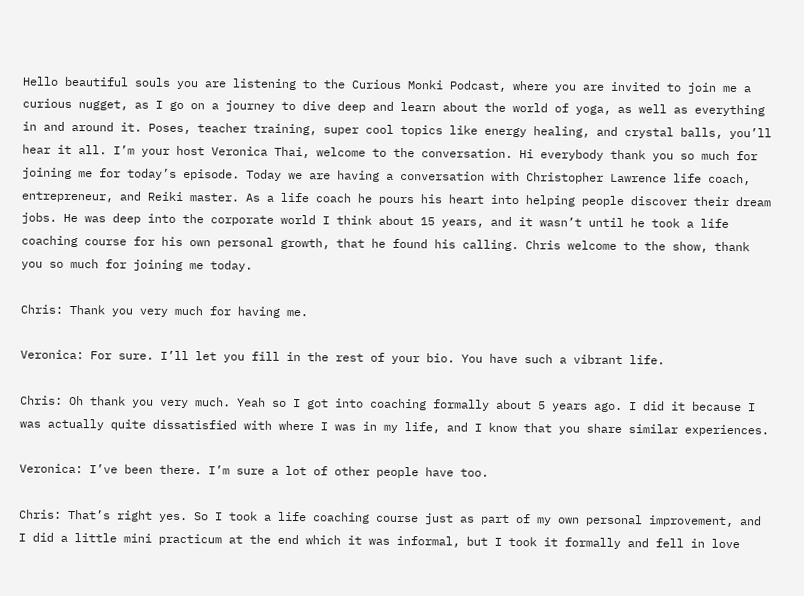Hello beautiful souls you are listening to the Curious Monki Podcast, where you are invited to join me a curious nugget, as I go on a journey to dive deep and learn about the world of yoga, as well as everything in and around it. Poses, teacher training, super cool topics like energy healing, and crystal balls, you’ll hear it all. I’m your host Veronica Thai, welcome to the conversation. Hi everybody thank you so much for joining me for today’s episode. Today we are having a conversation with Christopher Lawrence life coach, entrepreneur, and Reiki master. As a life coach he pours his heart into helping people discover their dream jobs. He was deep into the corporate world I think about 15 years, and it wasn’t until he took a life coaching course for his own personal growth, that he found his calling. Chris welcome to the show, thank you so much for joining me today.

Chris: Thank you very much for having me.

Veronica: For sure. I’ll let you fill in the rest of your bio. You have such a vibrant life.

Chris: Oh thank you very much. Yeah so I got into coaching formally about 5 years ago. I did it because I was actually quite dissatisfied with where I was in my life, and I know that you share similar experiences.

Veronica: I’ve been there. I’m sure a lot of other people have too.

Chris: That’s right yes. So I took a life coaching course just as part of my own personal improvement, and I did a little mini practicum at the end which it was informal, but I took it formally and fell in love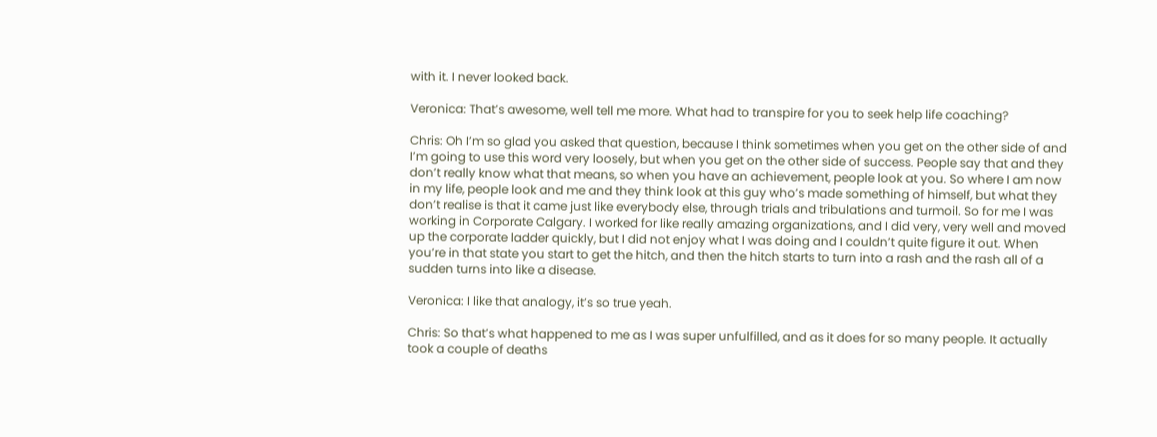with it. I never looked back.

Veronica: That’s awesome, well tell me more. What had to transpire for you to seek help life coaching?

Chris: Oh I’m so glad you asked that question, because I think sometimes when you get on the other side of and I’m going to use this word very loosely, but when you get on the other side of success. People say that and they don’t really know what that means, so when you have an achievement, people look at you. So where I am now in my life, people look and me and they think look at this guy who’s made something of himself, but what they don’t realise is that it came just like everybody else, through trials and tribulations and turmoil. So for me I was working in Corporate Calgary. I worked for like really amazing organizations, and I did very, very well and moved up the corporate ladder quickly, but I did not enjoy what I was doing and I couldn’t quite figure it out. When you’re in that state you start to get the hitch, and then the hitch starts to turn into a rash and the rash all of a sudden turns into like a disease.

Veronica: I like that analogy, it’s so true yeah.

Chris: So that’s what happened to me as I was super unfulfilled, and as it does for so many people. It actually took a couple of deaths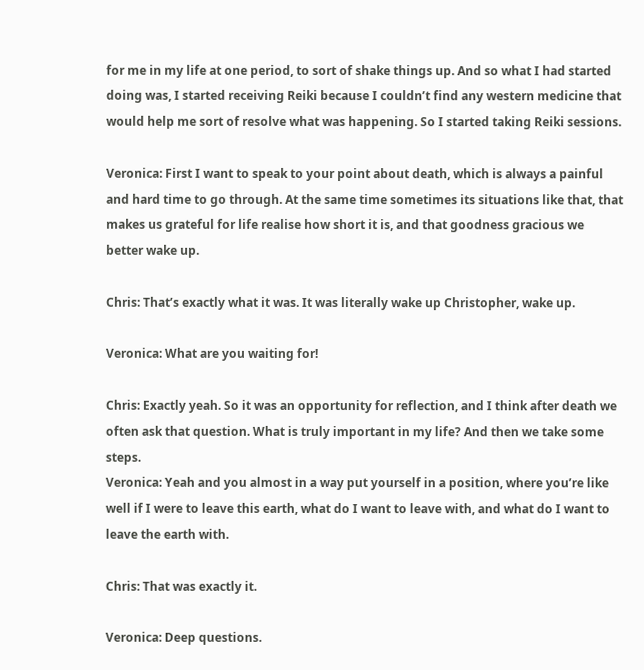for me in my life at one period, to sort of shake things up. And so what I had started doing was, I started receiving Reiki because I couldn’t find any western medicine that would help me sort of resolve what was happening. So I started taking Reiki sessions.

Veronica: First I want to speak to your point about death, which is always a painful and hard time to go through. At the same time sometimes its situations like that, that makes us grateful for life realise how short it is, and that goodness gracious we better wake up.

Chris: That’s exactly what it was. It was literally wake up Christopher, wake up.

Veronica: What are you waiting for!

Chris: Exactly yeah. So it was an opportunity for reflection, and I think after death we often ask that question. What is truly important in my life? And then we take some steps.
Veronica: Yeah and you almost in a way put yourself in a position, where you’re like well if I were to leave this earth, what do I want to leave with, and what do I want to leave the earth with.

Chris: That was exactly it.

Veronica: Deep questions.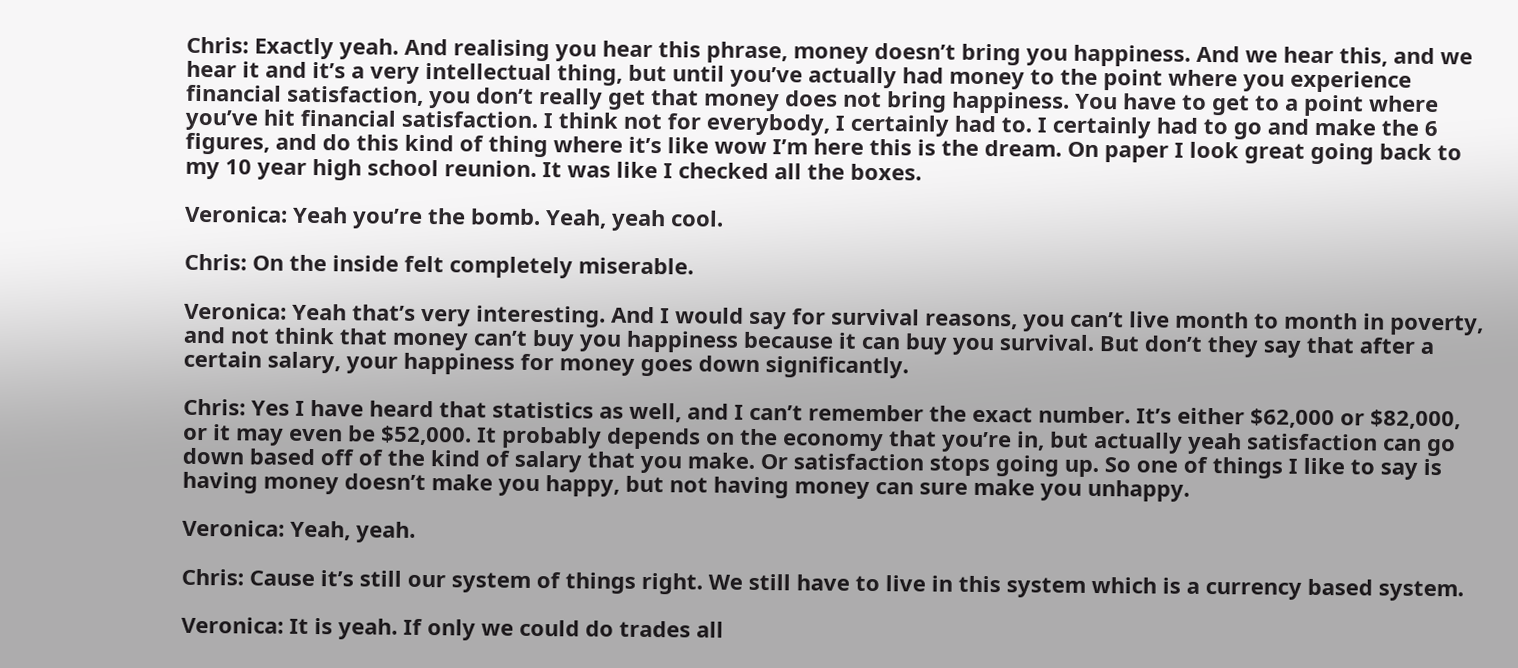Chris: Exactly yeah. And realising you hear this phrase, money doesn’t bring you happiness. And we hear this, and we hear it and it’s a very intellectual thing, but until you’ve actually had money to the point where you experience financial satisfaction, you don’t really get that money does not bring happiness. You have to get to a point where you’ve hit financial satisfaction. I think not for everybody, I certainly had to. I certainly had to go and make the 6 figures, and do this kind of thing where it’s like wow I’m here this is the dream. On paper I look great going back to my 10 year high school reunion. It was like I checked all the boxes.

Veronica: Yeah you’re the bomb. Yeah, yeah cool.

Chris: On the inside felt completely miserable.

Veronica: Yeah that’s very interesting. And I would say for survival reasons, you can’t live month to month in poverty, and not think that money can’t buy you happiness because it can buy you survival. But don’t they say that after a certain salary, your happiness for money goes down significantly.

Chris: Yes I have heard that statistics as well, and I can’t remember the exact number. It’s either $62,000 or $82,000, or it may even be $52,000. It probably depends on the economy that you’re in, but actually yeah satisfaction can go down based off of the kind of salary that you make. Or satisfaction stops going up. So one of things I like to say is having money doesn’t make you happy, but not having money can sure make you unhappy.

Veronica: Yeah, yeah.

Chris: Cause it’s still our system of things right. We still have to live in this system which is a currency based system.

Veronica: It is yeah. If only we could do trades all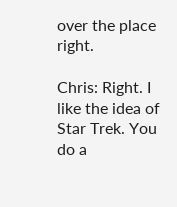over the place right.

Chris: Right. I like the idea of Star Trek. You do a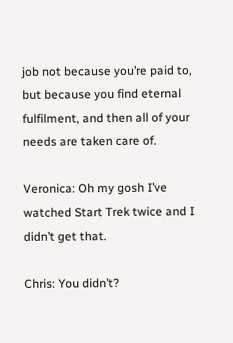job not because you’re paid to, but because you find eternal fulfilment, and then all of your needs are taken care of.

Veronica: Oh my gosh I’ve watched Start Trek twice and I didn’t get that.

Chris: You didn’t?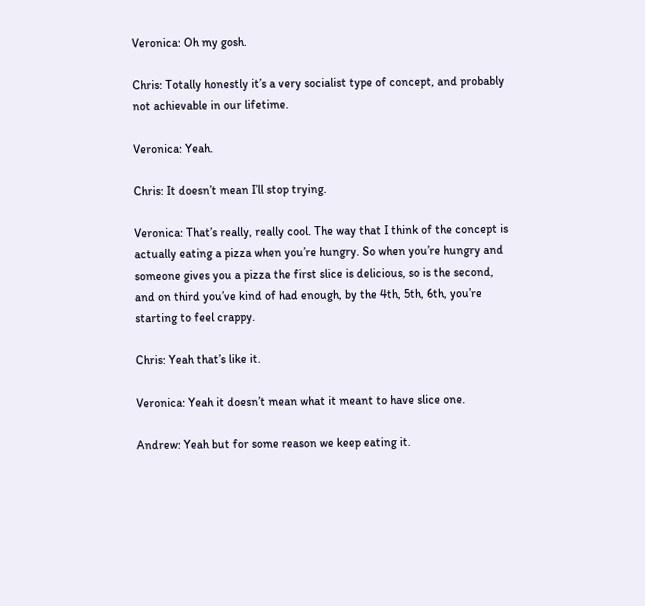Veronica: Oh my gosh.

Chris: Totally honestly it’s a very socialist type of concept, and probably not achievable in our lifetime.

Veronica: Yeah.

Chris: It doesn’t mean I’ll stop trying.

Veronica: That’s really, really cool. The way that I think of the concept is actually eating a pizza when you’re hungry. So when you’re hungry and someone gives you a pizza the first slice is delicious, so is the second, and on third you’ve kind of had enough, by the 4th, 5th, 6th, you’re starting to feel crappy.

Chris: Yeah that’s like it.

Veronica: Yeah it doesn’t mean what it meant to have slice one.

Andrew: Yeah but for some reason we keep eating it.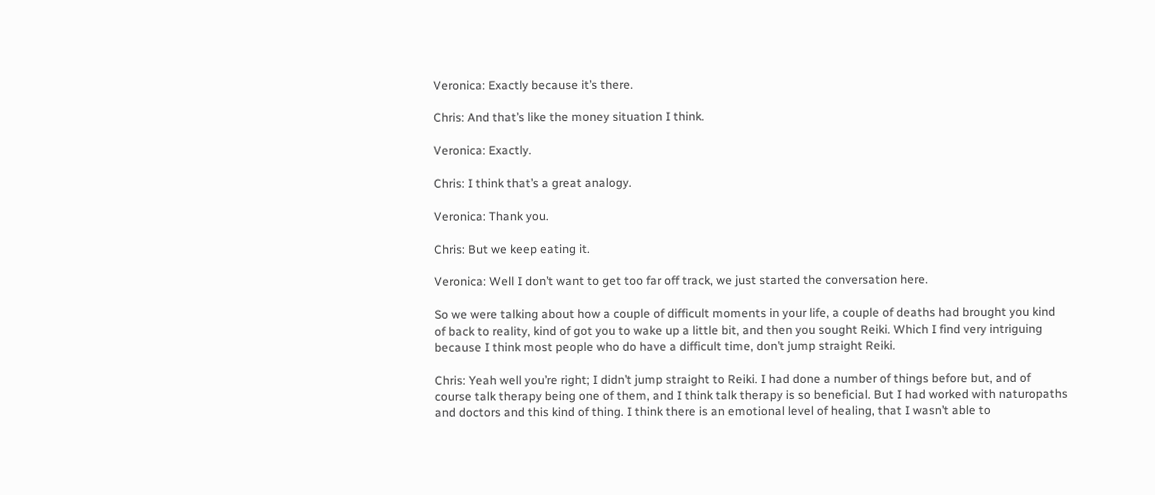Veronica: Exactly because it’s there.

Chris: And that’s like the money situation I think.

Veronica: Exactly.

Chris: I think that’s a great analogy.

Veronica: Thank you.

Chris: But we keep eating it.

Veronica: Well I don’t want to get too far off track, we just started the conversation here.

So we were talking about how a couple of difficult moments in your life, a couple of deaths had brought you kind of back to reality, kind of got you to wake up a little bit, and then you sought Reiki. Which I find very intriguing because I think most people who do have a difficult time, don’t jump straight Reiki.

Chris: Yeah well you’re right; I didn’t jump straight to Reiki. I had done a number of things before but, and of course talk therapy being one of them, and I think talk therapy is so beneficial. But I had worked with naturopaths and doctors and this kind of thing. I think there is an emotional level of healing, that I wasn’t able to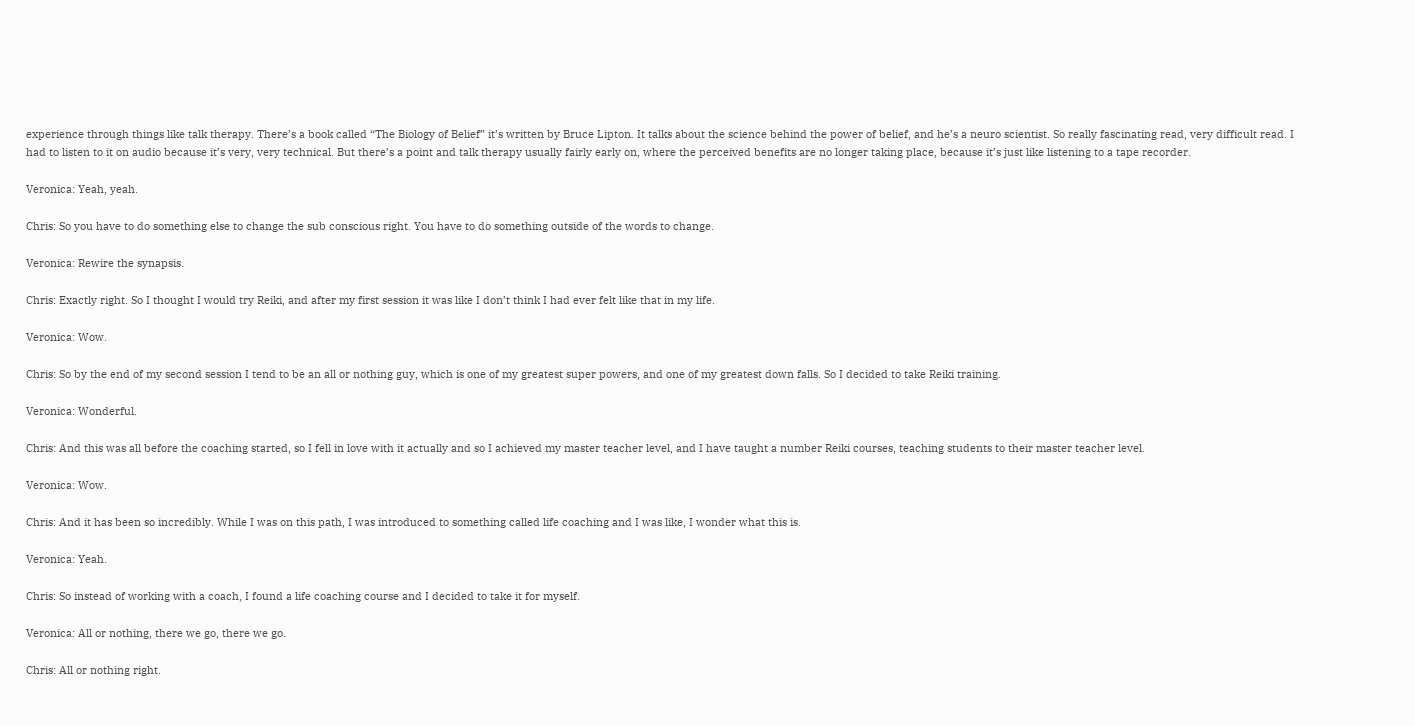experience through things like talk therapy. There’s a book called “The Biology of Belief” it’s written by Bruce Lipton. It talks about the science behind the power of belief, and he’s a neuro scientist. So really fascinating read, very difficult read. I had to listen to it on audio because it’s very, very technical. But there’s a point and talk therapy usually fairly early on, where the perceived benefits are no longer taking place, because it’s just like listening to a tape recorder.

Veronica: Yeah, yeah.

Chris: So you have to do something else to change the sub conscious right. You have to do something outside of the words to change.

Veronica: Rewire the synapsis.

Chris: Exactly right. So I thought I would try Reiki, and after my first session it was like I don’t think I had ever felt like that in my life.

Veronica: Wow.

Chris: So by the end of my second session I tend to be an all or nothing guy, which is one of my greatest super powers, and one of my greatest down falls. So I decided to take Reiki training.

Veronica: Wonderful.

Chris: And this was all before the coaching started, so I fell in love with it actually and so I achieved my master teacher level, and I have taught a number Reiki courses, teaching students to their master teacher level.

Veronica: Wow.

Chris: And it has been so incredibly. While I was on this path, I was introduced to something called life coaching and I was like, I wonder what this is.

Veronica: Yeah.

Chris: So instead of working with a coach, I found a life coaching course and I decided to take it for myself.

Veronica: All or nothing, there we go, there we go.

Chris: All or nothing right.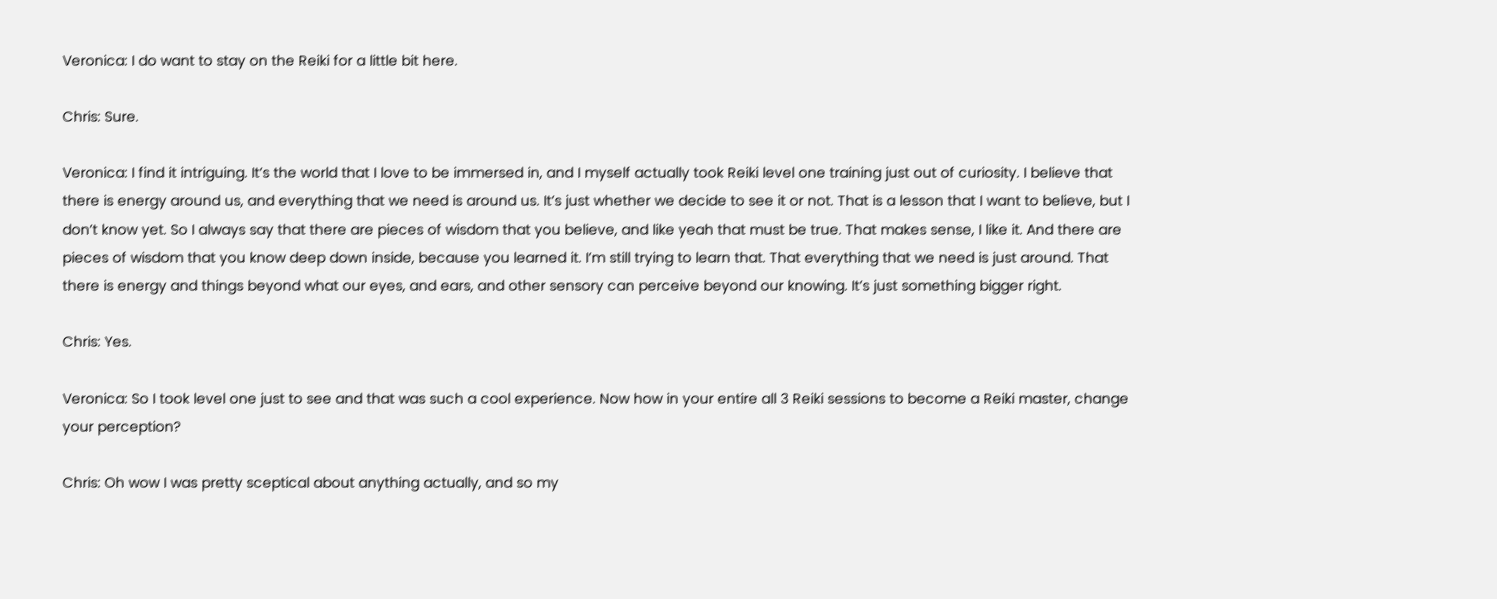Veronica: I do want to stay on the Reiki for a little bit here.

Chris: Sure.

Veronica: I find it intriguing. It’s the world that I love to be immersed in, and I myself actually took Reiki level one training just out of curiosity. I believe that there is energy around us, and everything that we need is around us. It’s just whether we decide to see it or not. That is a lesson that I want to believe, but I don’t know yet. So I always say that there are pieces of wisdom that you believe, and like yeah that must be true. That makes sense, I like it. And there are pieces of wisdom that you know deep down inside, because you learned it. I’m still trying to learn that. That everything that we need is just around. That there is energy and things beyond what our eyes, and ears, and other sensory can perceive beyond our knowing. It’s just something bigger right.

Chris: Yes.

Veronica: So I took level one just to see and that was such a cool experience. Now how in your entire all 3 Reiki sessions to become a Reiki master, change your perception?

Chris: Oh wow I was pretty sceptical about anything actually, and so my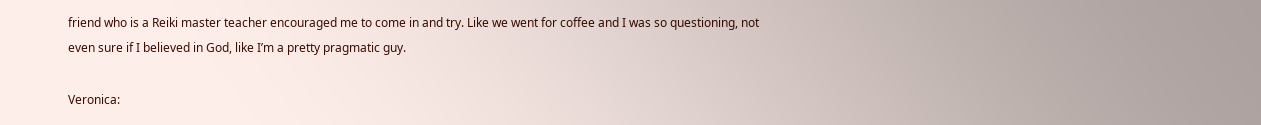friend who is a Reiki master teacher encouraged me to come in and try. Like we went for coffee and I was so questioning, not even sure if I believed in God, like I’m a pretty pragmatic guy.

Veronica: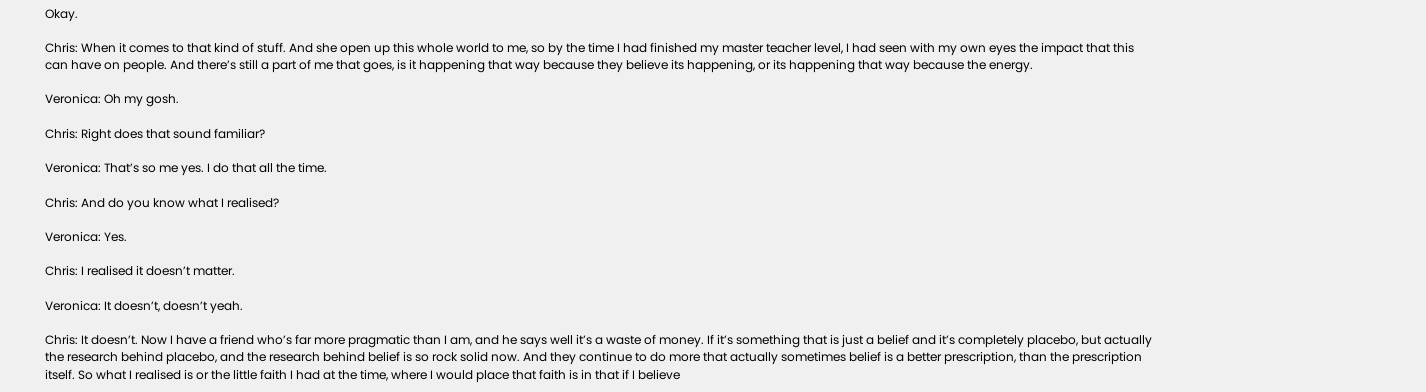Okay.

Chris: When it comes to that kind of stuff. And she open up this whole world to me, so by the time I had finished my master teacher level, I had seen with my own eyes the impact that this can have on people. And there’s still a part of me that goes, is it happening that way because they believe its happening, or its happening that way because the energy.

Veronica: Oh my gosh.

Chris: Right does that sound familiar?

Veronica: That’s so me yes. I do that all the time.

Chris: And do you know what I realised?

Veronica: Yes.

Chris: I realised it doesn’t matter.

Veronica: It doesn’t, doesn’t yeah.

Chris: It doesn’t. Now I have a friend who’s far more pragmatic than I am, and he says well it’s a waste of money. If it’s something that is just a belief and it’s completely placebo, but actually the research behind placebo, and the research behind belief is so rock solid now. And they continue to do more that actually sometimes belief is a better prescription, than the prescription itself. So what I realised is or the little faith I had at the time, where I would place that faith is in that if I believe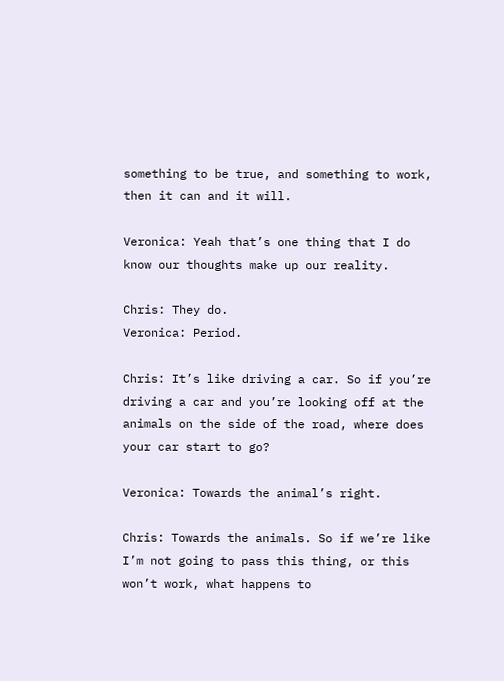something to be true, and something to work, then it can and it will.

Veronica: Yeah that’s one thing that I do know our thoughts make up our reality.

Chris: They do.
Veronica: Period.

Chris: It’s like driving a car. So if you’re driving a car and you’re looking off at the animals on the side of the road, where does your car start to go?

Veronica: Towards the animal’s right.

Chris: Towards the animals. So if we’re like I’m not going to pass this thing, or this won’t work, what happens to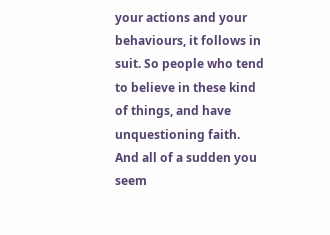your actions and your behaviours, it follows in suit. So people who tend to believe in these kind of things, and have unquestioning faith. And all of a sudden you seem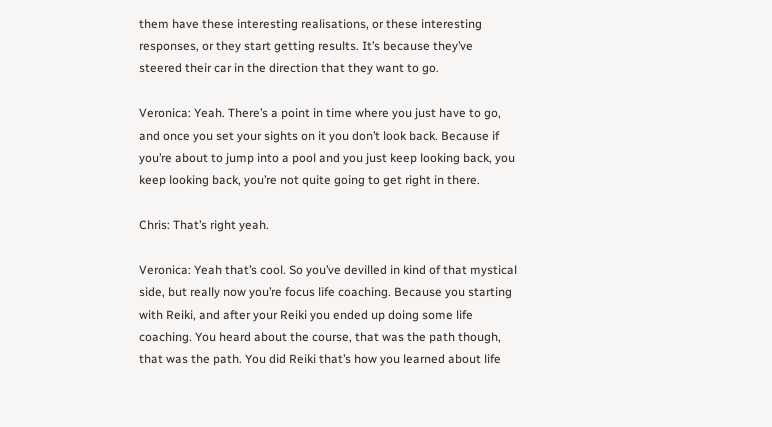them have these interesting realisations, or these interesting responses, or they start getting results. It’s because they’ve steered their car in the direction that they want to go.

Veronica: Yeah. There’s a point in time where you just have to go, and once you set your sights on it you don’t look back. Because if you’re about to jump into a pool and you just keep looking back, you keep looking back, you’re not quite going to get right in there.

Chris: That’s right yeah.

Veronica: Yeah that’s cool. So you’ve devilled in kind of that mystical side, but really now you’re focus life coaching. Because you starting with Reiki, and after your Reiki you ended up doing some life coaching. You heard about the course, that was the path though, that was the path. You did Reiki that’s how you learned about life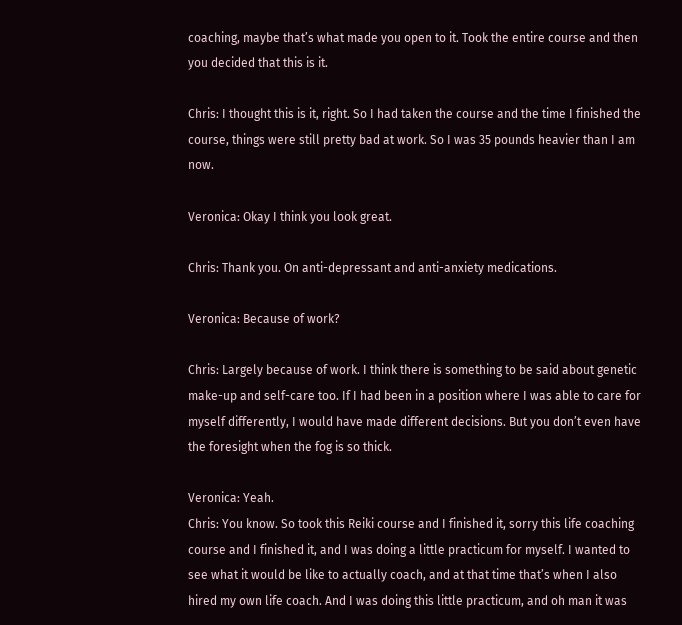coaching, maybe that’s what made you open to it. Took the entire course and then you decided that this is it.

Chris: I thought this is it, right. So I had taken the course and the time I finished the course, things were still pretty bad at work. So I was 35 pounds heavier than I am now.

Veronica: Okay I think you look great.

Chris: Thank you. On anti-depressant and anti-anxiety medications.

Veronica: Because of work?

Chris: Largely because of work. I think there is something to be said about genetic make-up and self-care too. If I had been in a position where I was able to care for myself differently, I would have made different decisions. But you don’t even have the foresight when the fog is so thick.

Veronica: Yeah.
Chris: You know. So took this Reiki course and I finished it, sorry this life coaching course and I finished it, and I was doing a little practicum for myself. I wanted to see what it would be like to actually coach, and at that time that’s when I also hired my own life coach. And I was doing this little practicum, and oh man it was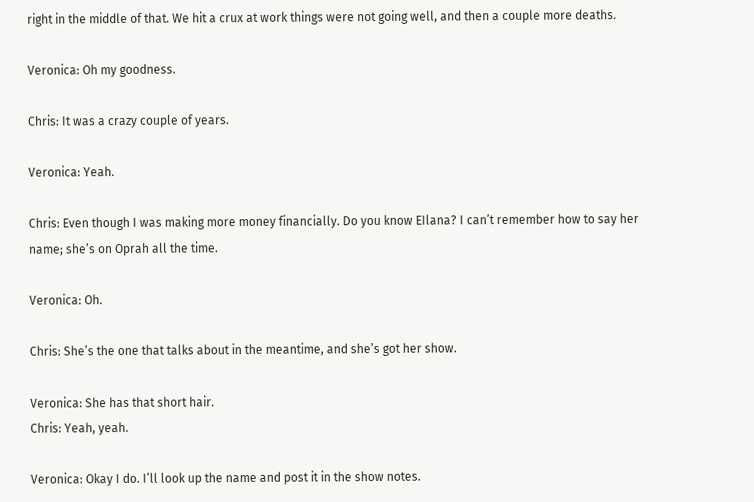right in the middle of that. We hit a crux at work things were not going well, and then a couple more deaths.

Veronica: Oh my goodness.

Chris: It was a crazy couple of years.

Veronica: Yeah.

Chris: Even though I was making more money financially. Do you know EIlana? I can’t remember how to say her name; she’s on Oprah all the time.

Veronica: Oh.

Chris: She’s the one that talks about in the meantime, and she’s got her show.

Veronica: She has that short hair.
Chris: Yeah, yeah.

Veronica: Okay I do. I’ll look up the name and post it in the show notes.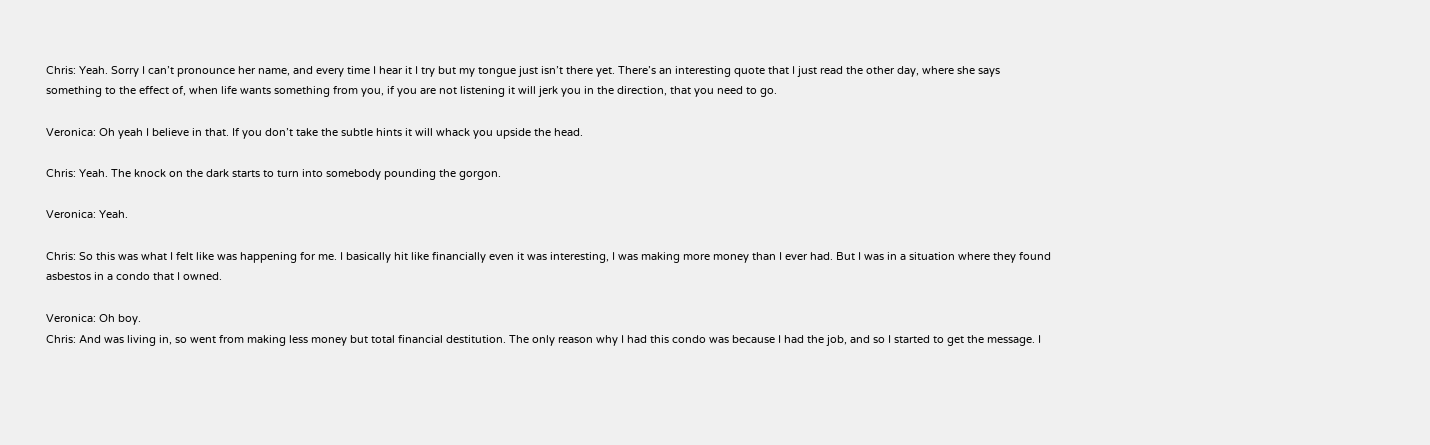Chris: Yeah. Sorry I can’t pronounce her name, and every time I hear it I try but my tongue just isn’t there yet. There’s an interesting quote that I just read the other day, where she says something to the effect of, when life wants something from you, if you are not listening it will jerk you in the direction, that you need to go.

Veronica: Oh yeah I believe in that. If you don’t take the subtle hints it will whack you upside the head.

Chris: Yeah. The knock on the dark starts to turn into somebody pounding the gorgon.

Veronica: Yeah.

Chris: So this was what I felt like was happening for me. I basically hit like financially even it was interesting, I was making more money than I ever had. But I was in a situation where they found asbestos in a condo that I owned.

Veronica: Oh boy.
Chris: And was living in, so went from making less money but total financial destitution. The only reason why I had this condo was because I had the job, and so I started to get the message. I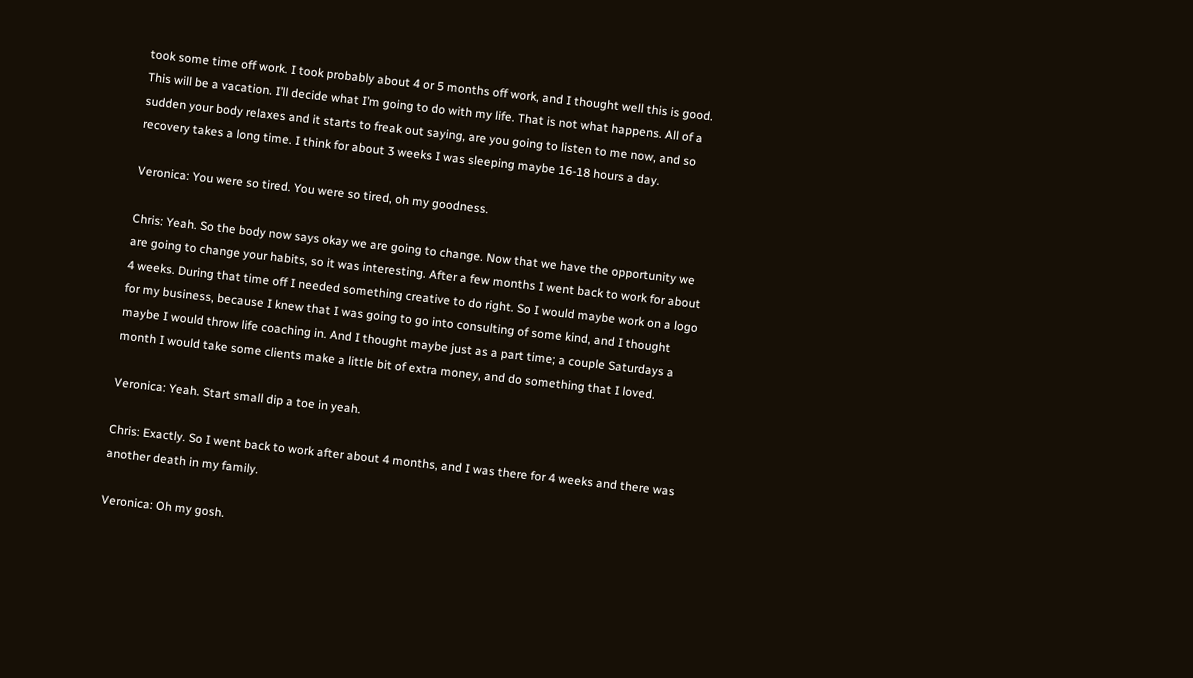took some time off work. I took probably about 4 or 5 months off work, and I thought well this is good. This will be a vacation. I’ll decide what I’m going to do with my life. That is not what happens. All of a sudden your body relaxes and it starts to freak out saying, are you going to listen to me now, and so recovery takes a long time. I think for about 3 weeks I was sleeping maybe 16-18 hours a day.

Veronica: You were so tired. You were so tired, oh my goodness.

Chris: Yeah. So the body now says okay we are going to change. Now that we have the opportunity we are going to change your habits, so it was interesting. After a few months I went back to work for about 4 weeks. During that time off I needed something creative to do right. So I would maybe work on a logo for my business, because I knew that I was going to go into consulting of some kind, and I thought maybe I would throw life coaching in. And I thought maybe just as a part time; a couple Saturdays a month I would take some clients make a little bit of extra money, and do something that I loved.

Veronica: Yeah. Start small dip a toe in yeah.

Chris: Exactly. So I went back to work after about 4 months, and I was there for 4 weeks and there was another death in my family.

Veronica: Oh my gosh.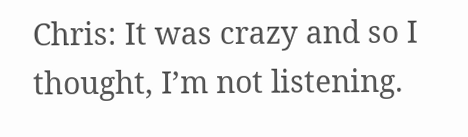Chris: It was crazy and so I thought, I’m not listening.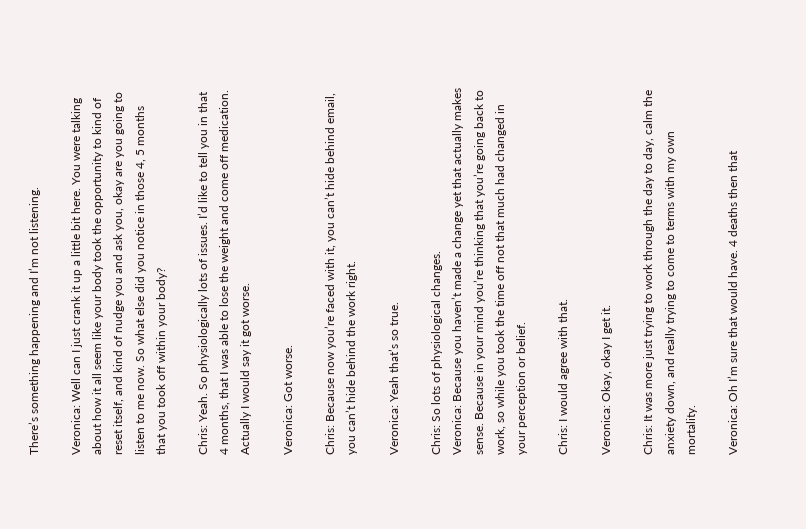There’s something happening and I’m not listening.

Veronica: Well can I just crank it up a little bit here. You were talking about how it all seem like your body took the opportunity to kind of reset itself, and kind of nudge you and ask you, okay are you going to listen to me now. So what else did you notice in those 4, 5 months that you took off within your body?

Chris: Yeah. So physiologically lots of issues. I’d like to tell you in that 4 months, that I was able to lose the weight and come off medication. Actually I would say it got worse.

Veronica: Got worse.

Chris: Because now you’re faced with it, you can’t hide behind email, you can’t hide behind the work right.

Veronica: Yeah that’s so true.

Chris: So lots of physiological changes.
Veronica: Because you haven’t made a change yet that actually makes sense. Because in your mind you’re thinking that you’re going back to work, so while you took the time off not that much had changed in your perception or belief.

Chris: I would agree with that.

Veronica: Okay, okay I get it.

Chris: It was more just trying to work through the day to day, calm the anxiety down, and really trying to come to terms with my own mortality.

Veronica: Oh I’m sure that would have. 4 deaths then that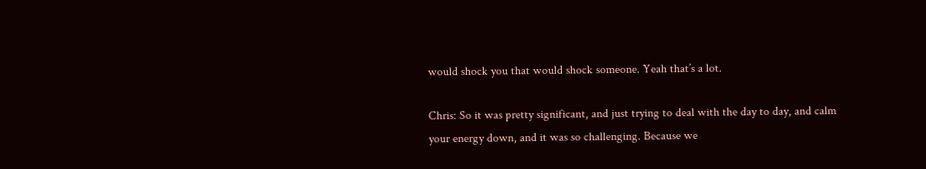would shock you that would shock someone. Yeah that’s a lot.

Chris: So it was pretty significant, and just trying to deal with the day to day, and calm your energy down, and it was so challenging. Because we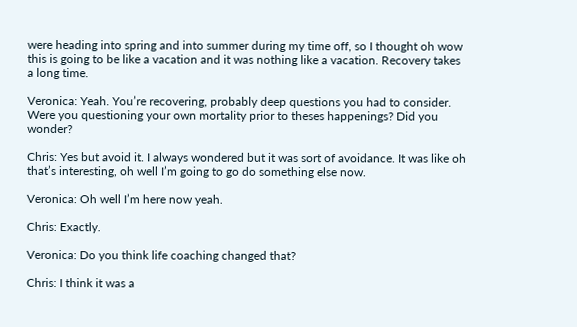were heading into spring and into summer during my time off, so I thought oh wow this is going to be like a vacation and it was nothing like a vacation. Recovery takes a long time.

Veronica: Yeah. You’re recovering, probably deep questions you had to consider. Were you questioning your own mortality prior to theses happenings? Did you wonder?

Chris: Yes but avoid it. I always wondered but it was sort of avoidance. It was like oh that’s interesting, oh well I’m going to go do something else now.

Veronica: Oh well I’m here now yeah.

Chris: Exactly.

Veronica: Do you think life coaching changed that?

Chris: I think it was a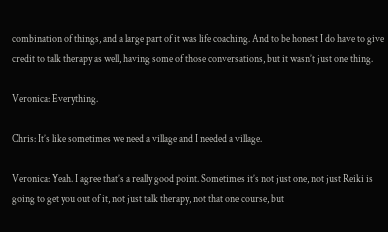combination of things, and a large part of it was life coaching. And to be honest I do have to give credit to talk therapy as well, having some of those conversations, but it wasn’t just one thing.

Veronica: Everything.

Chris: It’s like sometimes we need a village and I needed a village.

Veronica: Yeah. I agree that’s a really good point. Sometimes it’s not just one, not just Reiki is going to get you out of it, not just talk therapy, not that one course, but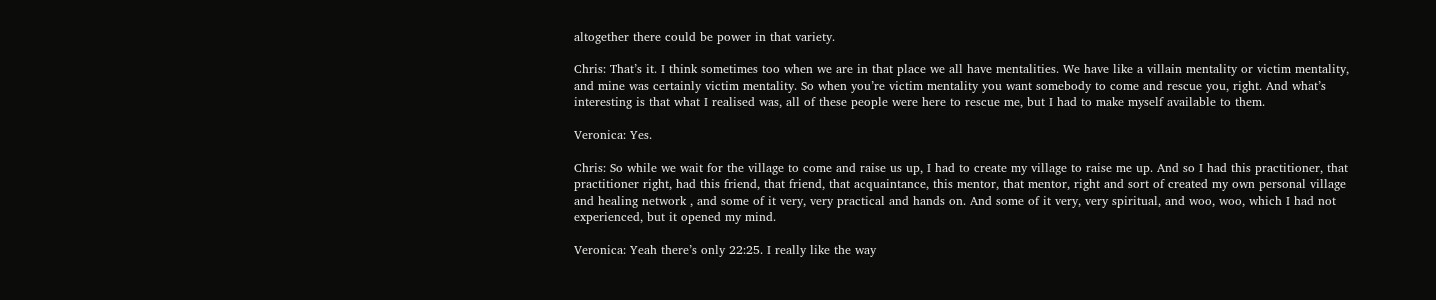altogether there could be power in that variety.

Chris: That’s it. I think sometimes too when we are in that place we all have mentalities. We have like a villain mentality or victim mentality, and mine was certainly victim mentality. So when you’re victim mentality you want somebody to come and rescue you, right. And what’s interesting is that what I realised was, all of these people were here to rescue me, but I had to make myself available to them.

Veronica: Yes.

Chris: So while we wait for the village to come and raise us up, I had to create my village to raise me up. And so I had this practitioner, that practitioner right, had this friend, that friend, that acquaintance, this mentor, that mentor, right and sort of created my own personal village and healing network , and some of it very, very practical and hands on. And some of it very, very spiritual, and woo, woo, which I had not experienced, but it opened my mind.

Veronica: Yeah there’s only 22:25. I really like the way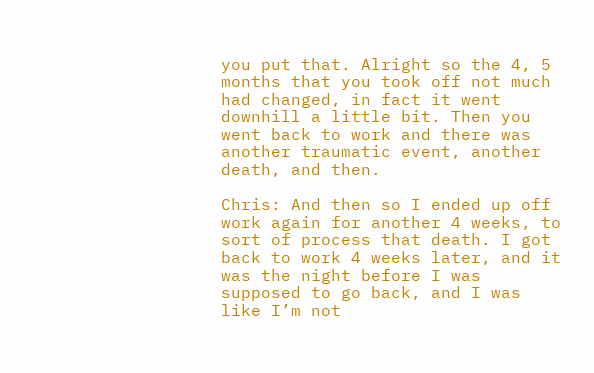you put that. Alright so the 4, 5 months that you took off not much had changed, in fact it went downhill a little bit. Then you went back to work and there was another traumatic event, another death, and then.

Chris: And then so I ended up off work again for another 4 weeks, to sort of process that death. I got back to work 4 weeks later, and it was the night before I was supposed to go back, and I was like I’m not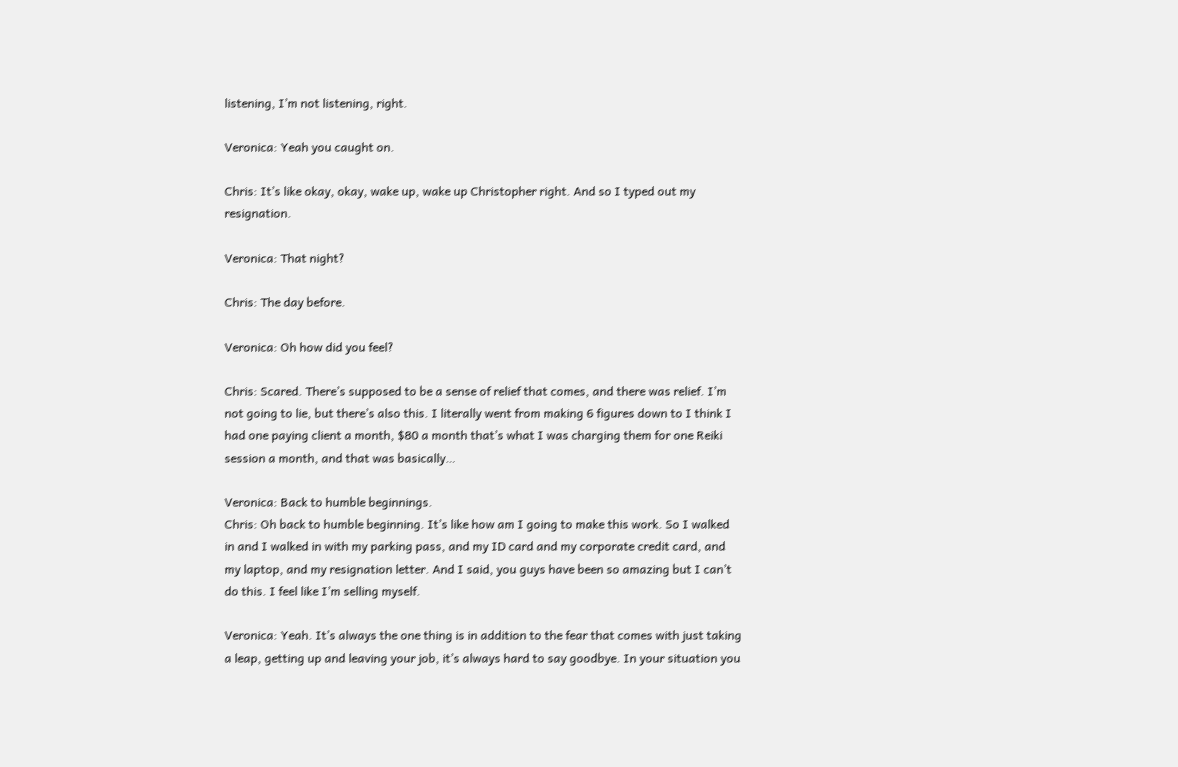listening, I’m not listening, right.

Veronica: Yeah you caught on.

Chris: It’s like okay, okay, wake up, wake up Christopher right. And so I typed out my resignation.

Veronica: That night?

Chris: The day before.

Veronica: Oh how did you feel?

Chris: Scared. There’s supposed to be a sense of relief that comes, and there was relief. I’m not going to lie, but there’s also this. I literally went from making 6 figures down to I think I had one paying client a month, $80 a month that’s what I was charging them for one Reiki session a month, and that was basically…

Veronica: Back to humble beginnings.
Chris: Oh back to humble beginning. It’s like how am I going to make this work. So I walked in and I walked in with my parking pass, and my ID card and my corporate credit card, and my laptop, and my resignation letter. And I said, you guys have been so amazing but I can’t do this. I feel like I’m selling myself.

Veronica: Yeah. It’s always the one thing is in addition to the fear that comes with just taking a leap, getting up and leaving your job, it’s always hard to say goodbye. In your situation you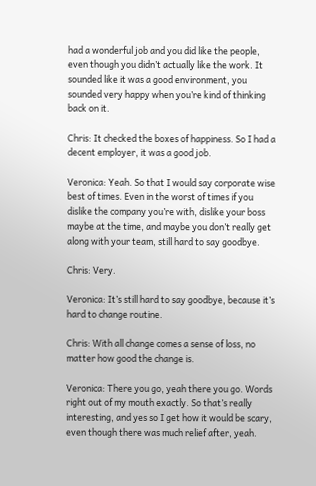had a wonderful job and you did like the people, even though you didn’t actually like the work. It sounded like it was a good environment, you sounded very happy when you’re kind of thinking back on it.

Chris: It checked the boxes of happiness. So I had a decent employer, it was a good job.

Veronica: Yeah. So that I would say corporate wise best of times. Even in the worst of times if you dislike the company you’re with, dislike your boss maybe at the time, and maybe you don’t really get along with your team, still hard to say goodbye.

Chris: Very.

Veronica: It’s still hard to say goodbye, because it’s hard to change routine.

Chris: With all change comes a sense of loss, no matter how good the change is.

Veronica: There you go, yeah there you go. Words right out of my mouth exactly. So that’s really interesting, and yes so I get how it would be scary, even though there was much relief after, yeah.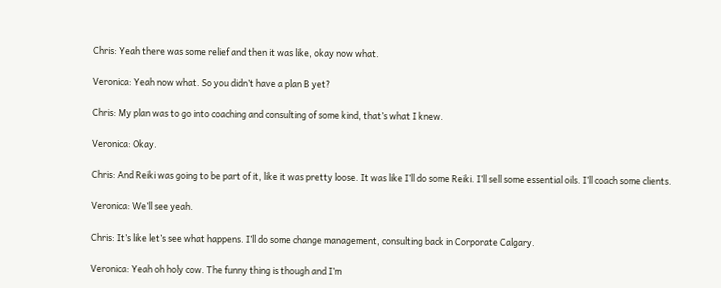Chris: Yeah there was some relief and then it was like, okay now what.

Veronica: Yeah now what. So you didn’t have a plan B yet?

Chris: My plan was to go into coaching and consulting of some kind, that’s what I knew.

Veronica: Okay.

Chris: And Reiki was going to be part of it, like it was pretty loose. It was like I’ll do some Reiki. I’ll sell some essential oils. I’ll coach some clients.

Veronica: We’ll see yeah.

Chris: It’s like let’s see what happens. I’ll do some change management, consulting back in Corporate Calgary.

Veronica: Yeah oh holy cow. The funny thing is though and I’m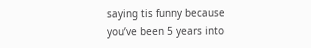saying tis funny because you’ve been 5 years into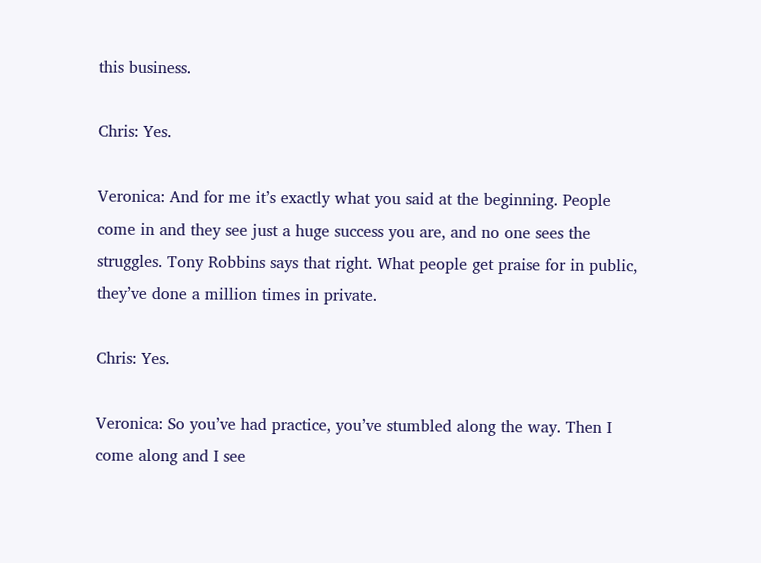this business.

Chris: Yes.

Veronica: And for me it’s exactly what you said at the beginning. People come in and they see just a huge success you are, and no one sees the struggles. Tony Robbins says that right. What people get praise for in public, they’ve done a million times in private.

Chris: Yes.

Veronica: So you’ve had practice, you’ve stumbled along the way. Then I come along and I see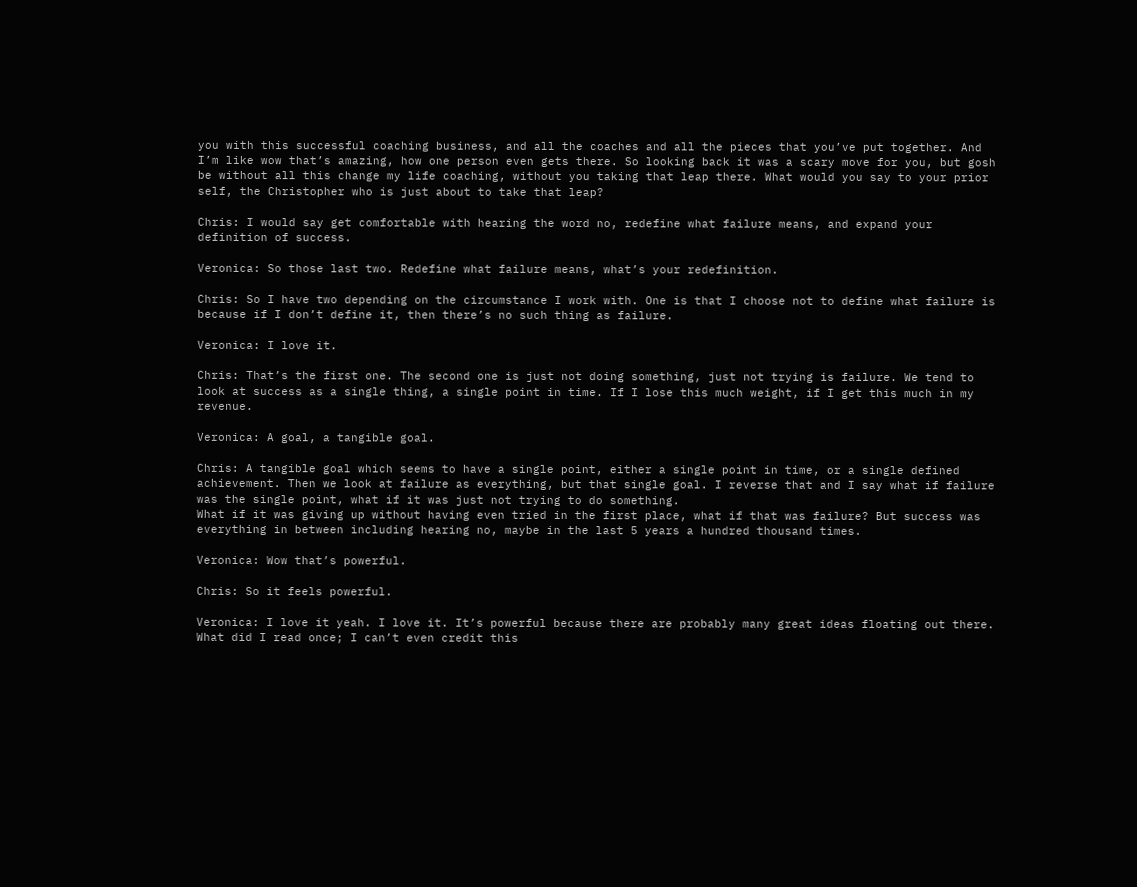you with this successful coaching business, and all the coaches and all the pieces that you’ve put together. And I’m like wow that’s amazing, how one person even gets there. So looking back it was a scary move for you, but gosh be without all this change my life coaching, without you taking that leap there. What would you say to your prior self, the Christopher who is just about to take that leap?

Chris: I would say get comfortable with hearing the word no, redefine what failure means, and expand your definition of success.

Veronica: So those last two. Redefine what failure means, what’s your redefinition.

Chris: So I have two depending on the circumstance I work with. One is that I choose not to define what failure is because if I don’t define it, then there’s no such thing as failure.

Veronica: I love it.

Chris: That’s the first one. The second one is just not doing something, just not trying is failure. We tend to look at success as a single thing, a single point in time. If I lose this much weight, if I get this much in my revenue.

Veronica: A goal, a tangible goal.

Chris: A tangible goal which seems to have a single point, either a single point in time, or a single defined achievement. Then we look at failure as everything, but that single goal. I reverse that and I say what if failure was the single point, what if it was just not trying to do something.
What if it was giving up without having even tried in the first place, what if that was failure? But success was everything in between including hearing no, maybe in the last 5 years a hundred thousand times.

Veronica: Wow that’s powerful.

Chris: So it feels powerful.

Veronica: I love it yeah. I love it. It’s powerful because there are probably many great ideas floating out there. What did I read once; I can’t even credit this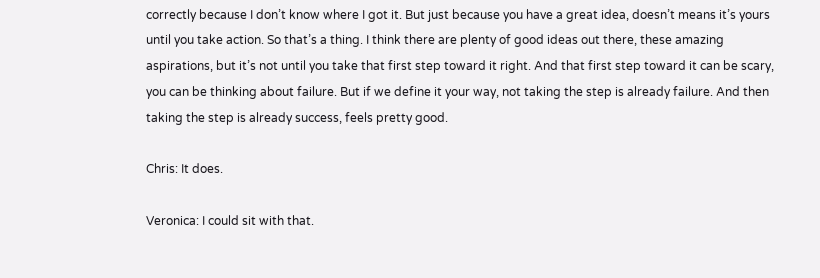correctly because I don’t know where I got it. But just because you have a great idea, doesn’t means it’s yours until you take action. So that’s a thing. I think there are plenty of good ideas out there, these amazing aspirations, but it’s not until you take that first step toward it right. And that first step toward it can be scary, you can be thinking about failure. But if we define it your way, not taking the step is already failure. And then taking the step is already success, feels pretty good.

Chris: It does.

Veronica: I could sit with that.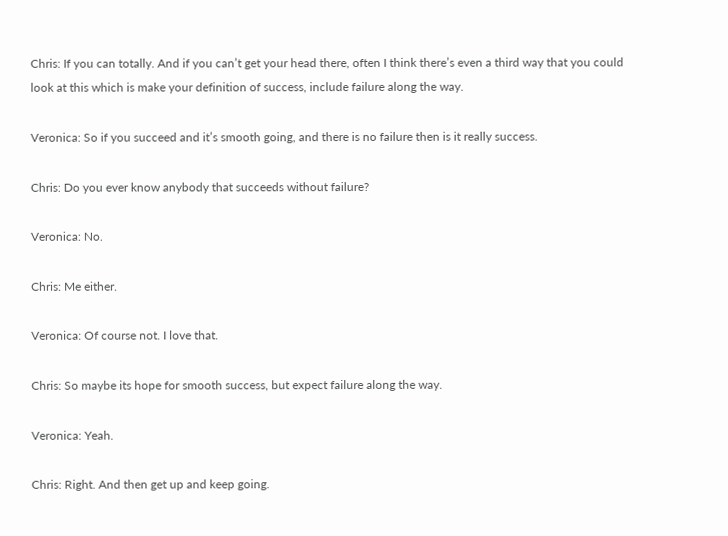Chris: If you can totally. And if you can’t get your head there, often I think there’s even a third way that you could look at this which is make your definition of success, include failure along the way.

Veronica: So if you succeed and it’s smooth going, and there is no failure then is it really success.

Chris: Do you ever know anybody that succeeds without failure?

Veronica: No.

Chris: Me either.

Veronica: Of course not. I love that.

Chris: So maybe its hope for smooth success, but expect failure along the way.

Veronica: Yeah.

Chris: Right. And then get up and keep going.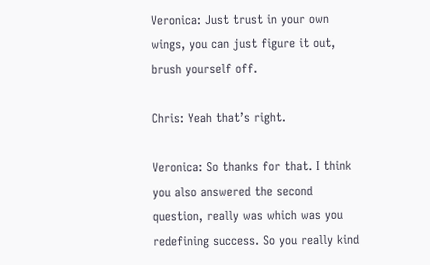Veronica: Just trust in your own wings, you can just figure it out, brush yourself off.

Chris: Yeah that’s right.

Veronica: So thanks for that. I think you also answered the second question, really was which was you redefining success. So you really kind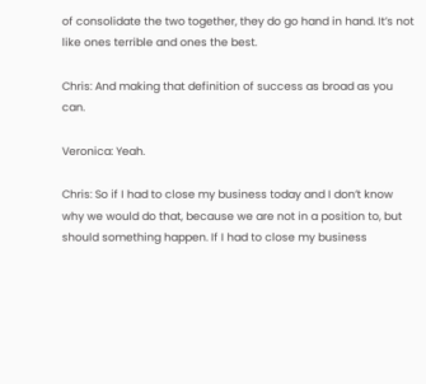of consolidate the two together, they do go hand in hand. It’s not like ones terrible and ones the best.

Chris: And making that definition of success as broad as you can.

Veronica: Yeah.

Chris: So if I had to close my business today and I don’t know why we would do that, because we are not in a position to, but should something happen. If I had to close my business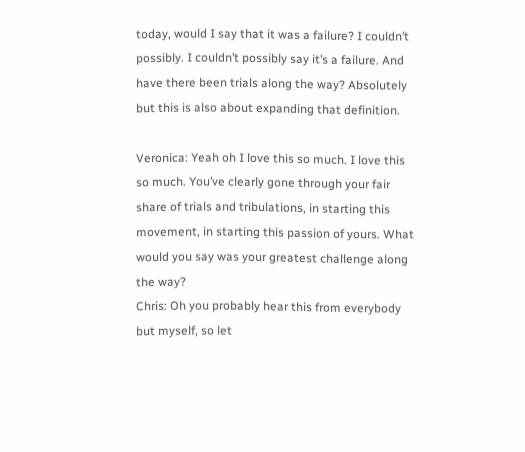today, would I say that it was a failure? I couldn’t possibly. I couldn’t possibly say it’s a failure. And have there been trials along the way? Absolutely but this is also about expanding that definition.

Veronica: Yeah oh I love this so much. I love this so much. You’ve clearly gone through your fair share of trials and tribulations, in starting this movement, in starting this passion of yours. What would you say was your greatest challenge along the way?
Chris: Oh you probably hear this from everybody but myself, so let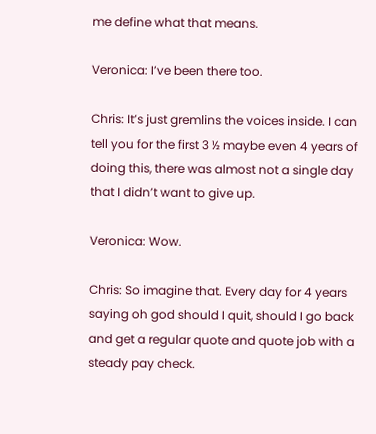me define what that means.

Veronica: I’ve been there too.

Chris: It’s just gremlins the voices inside. I can tell you for the first 3 ½ maybe even 4 years of doing this, there was almost not a single day that I didn’t want to give up.

Veronica: Wow.

Chris: So imagine that. Every day for 4 years saying oh god should I quit, should I go back and get a regular quote and quote job with a steady pay check.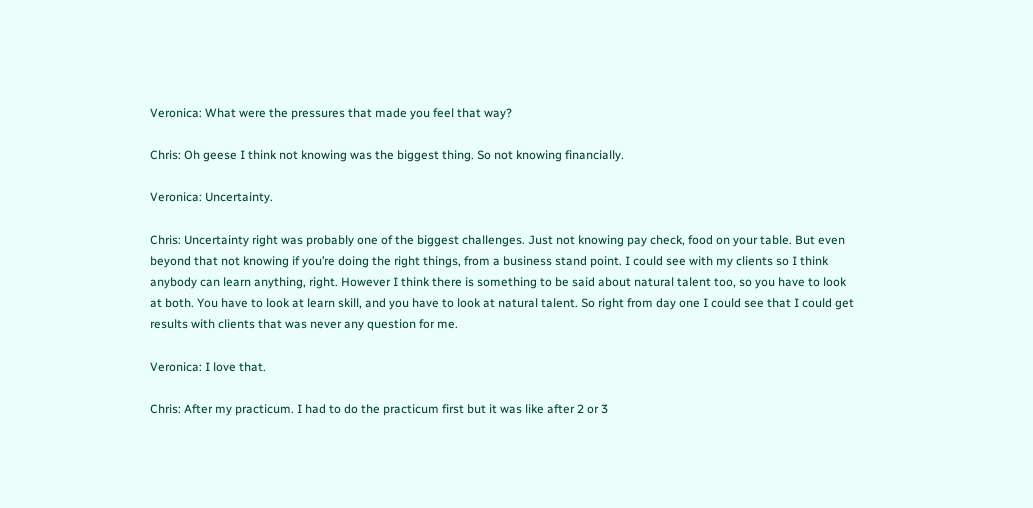Veronica: What were the pressures that made you feel that way?

Chris: Oh geese I think not knowing was the biggest thing. So not knowing financially.

Veronica: Uncertainty.

Chris: Uncertainty right was probably one of the biggest challenges. Just not knowing pay check, food on your table. But even beyond that not knowing if you’re doing the right things, from a business stand point. I could see with my clients so I think anybody can learn anything, right. However I think there is something to be said about natural talent too, so you have to look at both. You have to look at learn skill, and you have to look at natural talent. So right from day one I could see that I could get results with clients that was never any question for me.

Veronica: I love that.

Chris: After my practicum. I had to do the practicum first but it was like after 2 or 3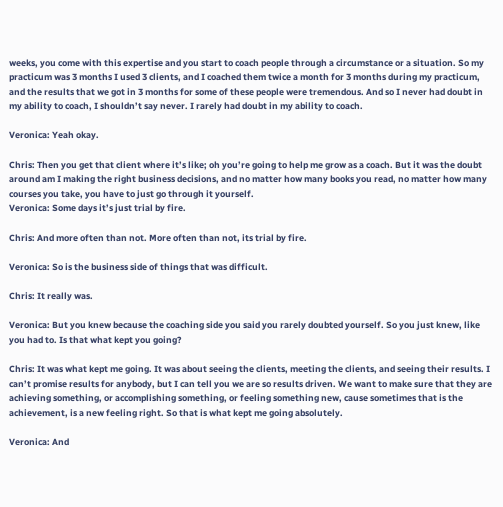weeks, you come with this expertise and you start to coach people through a circumstance or a situation. So my practicum was 3 months I used 3 clients, and I coached them twice a month for 3 months during my practicum, and the results that we got in 3 months for some of these people were tremendous. And so I never had doubt in my ability to coach, I shouldn’t say never. I rarely had doubt in my ability to coach.

Veronica: Yeah okay.

Chris: Then you get that client where it’s like; oh you’re going to help me grow as a coach. But it was the doubt around am I making the right business decisions, and no matter how many books you read, no matter how many courses you take, you have to just go through it yourself.
Veronica: Some days it’s just trial by fire.

Chris: And more often than not. More often than not, its trial by fire.

Veronica: So is the business side of things that was difficult.

Chris: It really was.

Veronica: But you knew because the coaching side you said you rarely doubted yourself. So you just knew, like you had to. Is that what kept you going?

Chris: It was what kept me going. It was about seeing the clients, meeting the clients, and seeing their results. I can’t promise results for anybody, but I can tell you we are so results driven. We want to make sure that they are achieving something, or accomplishing something, or feeling something new, cause sometimes that is the achievement, is a new feeling right. So that is what kept me going absolutely.

Veronica: And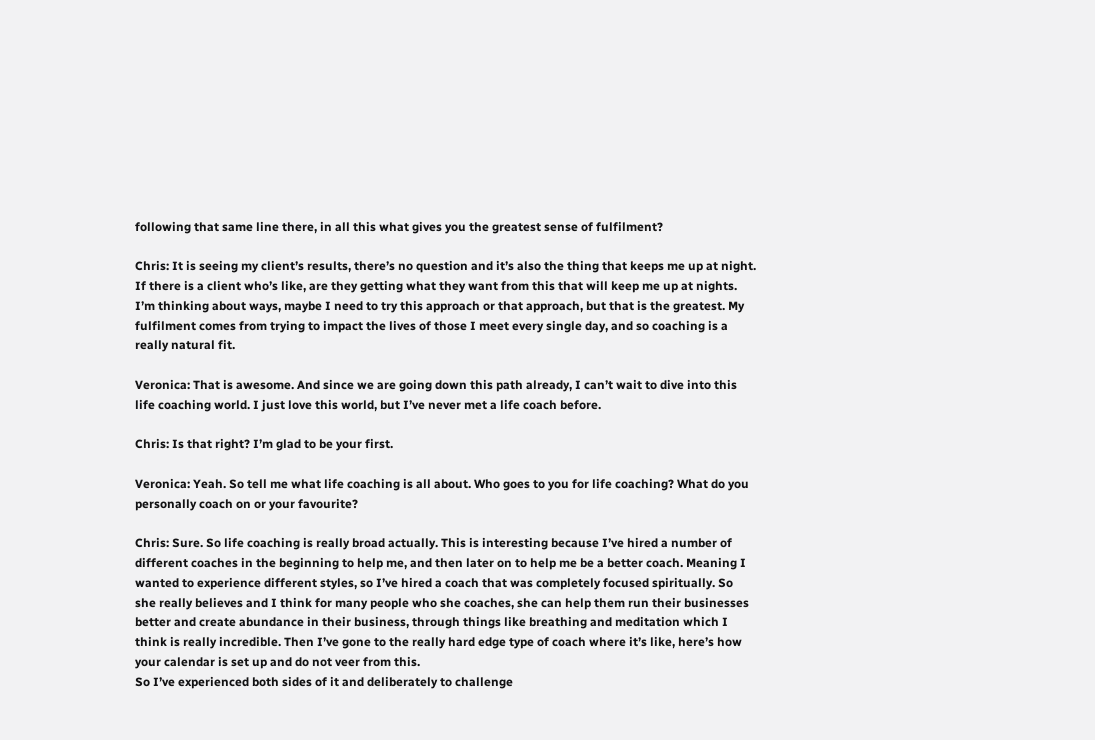following that same line there, in all this what gives you the greatest sense of fulfilment?

Chris: It is seeing my client’s results, there’s no question and it’s also the thing that keeps me up at night. If there is a client who’s like, are they getting what they want from this that will keep me up at nights. I’m thinking about ways, maybe I need to try this approach or that approach, but that is the greatest. My fulfilment comes from trying to impact the lives of those I meet every single day, and so coaching is a really natural fit.

Veronica: That is awesome. And since we are going down this path already, I can’t wait to dive into this life coaching world. I just love this world, but I’ve never met a life coach before.

Chris: Is that right? I’m glad to be your first.

Veronica: Yeah. So tell me what life coaching is all about. Who goes to you for life coaching? What do you personally coach on or your favourite?

Chris: Sure. So life coaching is really broad actually. This is interesting because I’ve hired a number of different coaches in the beginning to help me, and then later on to help me be a better coach. Meaning I wanted to experience different styles, so I’ve hired a coach that was completely focused spiritually. So she really believes and I think for many people who she coaches, she can help them run their businesses better and create abundance in their business, through things like breathing and meditation which I think is really incredible. Then I’ve gone to the really hard edge type of coach where it’s like, here’s how your calendar is set up and do not veer from this.
So I’ve experienced both sides of it and deliberately to challenge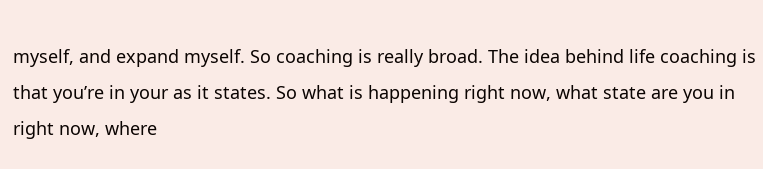myself, and expand myself. So coaching is really broad. The idea behind life coaching is that you’re in your as it states. So what is happening right now, what state are you in right now, where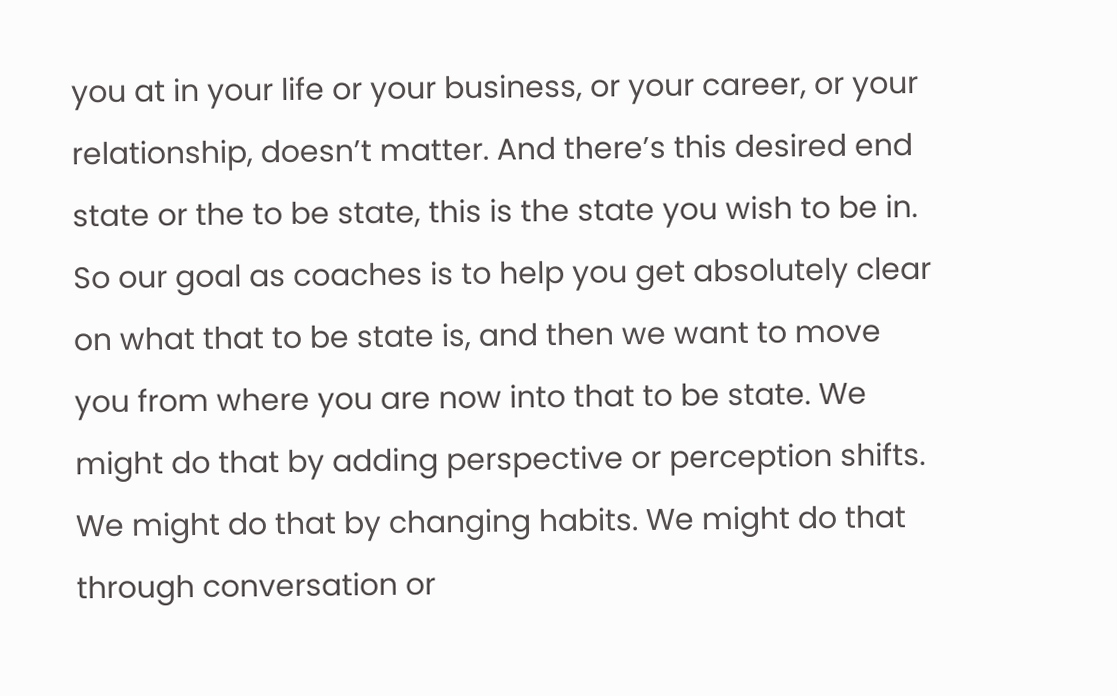you at in your life or your business, or your career, or your relationship, doesn’t matter. And there’s this desired end state or the to be state, this is the state you wish to be in. So our goal as coaches is to help you get absolutely clear on what that to be state is, and then we want to move you from where you are now into that to be state. We might do that by adding perspective or perception shifts. We might do that by changing habits. We might do that through conversation or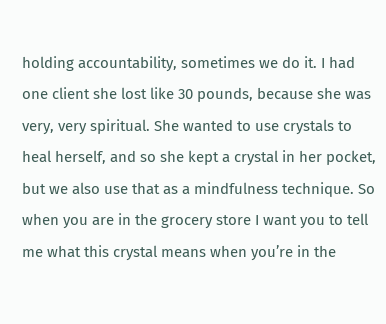holding accountability, sometimes we do it. I had one client she lost like 30 pounds, because she was very, very spiritual. She wanted to use crystals to heal herself, and so she kept a crystal in her pocket, but we also use that as a mindfulness technique. So when you are in the grocery store I want you to tell me what this crystal means when you’re in the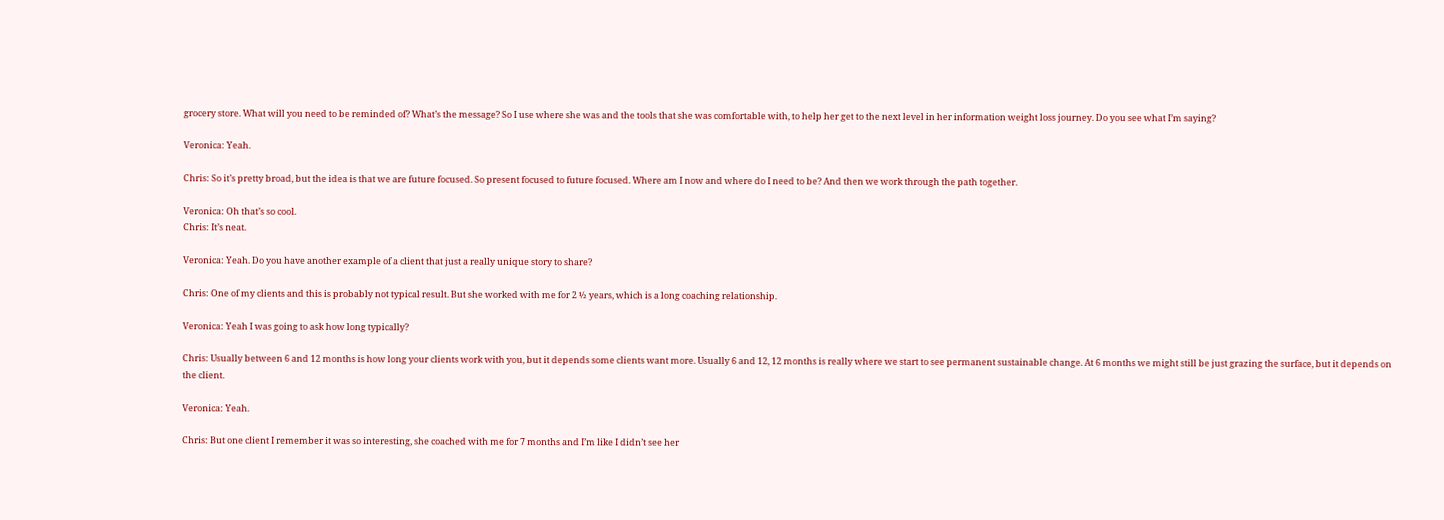grocery store. What will you need to be reminded of? What’s the message? So I use where she was and the tools that she was comfortable with, to help her get to the next level in her information weight loss journey. Do you see what I’m saying?

Veronica: Yeah.

Chris: So it’s pretty broad, but the idea is that we are future focused. So present focused to future focused. Where am I now and where do I need to be? And then we work through the path together.

Veronica: Oh that’s so cool.
Chris: It’s neat.

Veronica: Yeah. Do you have another example of a client that just a really unique story to share?

Chris: One of my clients and this is probably not typical result. But she worked with me for 2 ½ years, which is a long coaching relationship.

Veronica: Yeah I was going to ask how long typically?

Chris: Usually between 6 and 12 months is how long your clients work with you, but it depends some clients want more. Usually 6 and 12, 12 months is really where we start to see permanent sustainable change. At 6 months we might still be just grazing the surface, but it depends on the client.

Veronica: Yeah.

Chris: But one client I remember it was so interesting, she coached with me for 7 months and I’m like I didn’t see her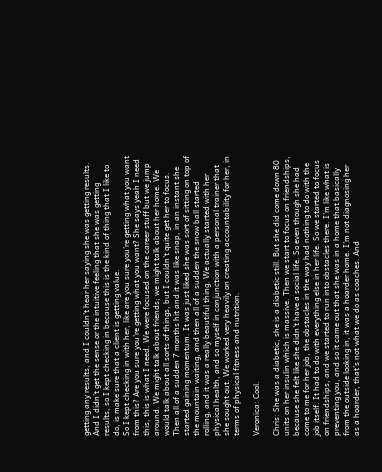getting any results, and I couldn’t hear her saying she was getting results. And I didn’t get the sense or the intuitive feeling that she was getting results, so I kept checking in because this is the kind of thing that I like to do, is make sure that a client is getting value.
So I kept checking in with her, like are you sure you’re getting what you want from this? Are you sure you’re getting what you want? She says yeah I need this, this is what I need. We were focused on the career stuff but we jump around. We might talk about friends; we might talk about her home. We would talk about all sorts of things, but I couldn’t quite get her to focus. Then all of a sudden 7 months hit and it was like snap, in an instant she started gaining momentum. It was just liked she was sort of sitting on top of the mountain waiting, and then all of a sudden the snow ball started rolling, and it was a really beautiful thing. We actually started with her physical health, and so myself in conjunction with a personal trainer that she sought out. We worked very heavily on creating accountability for her, in terms of physical fitness and nutrition.

Veronica: Cool.

Chris: She was a diabetic, she is a diabetic still. But she did come down 80 units on her insulin which is massive. Then we start to focus on friendships, because she felt like she didn’t have a social life. So even though she had come to me for her job, the obstacles in the way had nothing to do with the job itself. It had to do with everything else in her life. So we started to focus on friendships, and we started to run into obstacles there. I’m like what is preventing you, and so it came out that she was in a home that basically from the outside looking in, it was a hoarder home. I’m not diagnosing her as a hoarder, that’s not what we do as coaches. And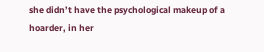she didn’t have the psychological makeup of a hoarder, in her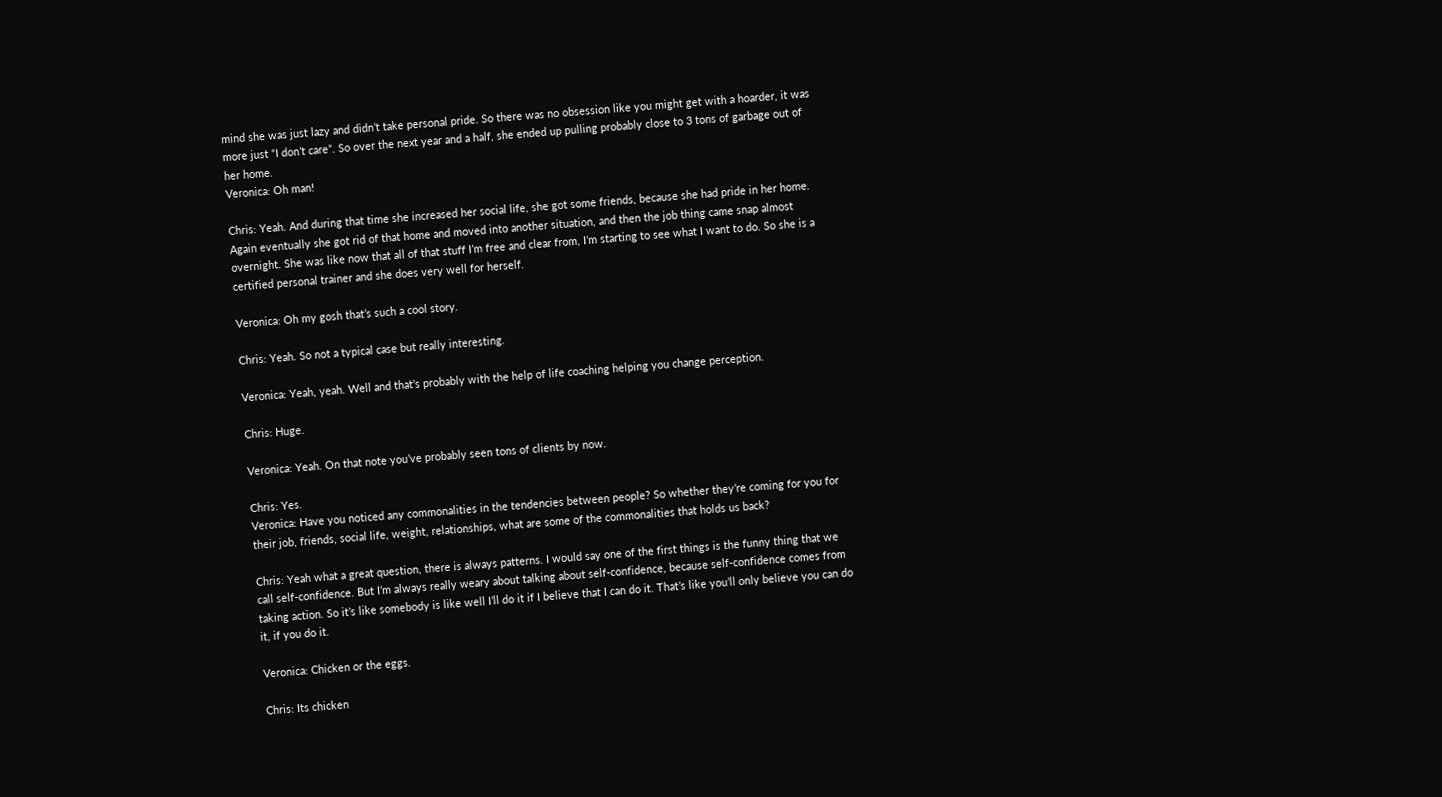mind she was just lazy and didn’t take personal pride. So there was no obsession like you might get with a hoarder, it was more just “I don’t care”. So over the next year and a half, she ended up pulling probably close to 3 tons of garbage out of her home.
Veronica: Oh man!

Chris: Yeah. And during that time she increased her social life, she got some friends, because she had pride in her home. Again eventually she got rid of that home and moved into another situation, and then the job thing came snap almost overnight. She was like now that all of that stuff I’m free and clear from, I’m starting to see what I want to do. So she is a certified personal trainer and she does very well for herself.

Veronica: Oh my gosh that’s such a cool story.

Chris: Yeah. So not a typical case but really interesting.

Veronica: Yeah, yeah. Well and that’s probably with the help of life coaching helping you change perception.

Chris: Huge.

Veronica: Yeah. On that note you’ve probably seen tons of clients by now.

Chris: Yes.
Veronica: Have you noticed any commonalities in the tendencies between people? So whether they’re coming for you for their job, friends, social life, weight, relationships, what are some of the commonalities that holds us back?

Chris: Yeah what a great question, there is always patterns. I would say one of the first things is the funny thing that we call self-confidence. But I’m always really weary about talking about self-confidence, because self-confidence comes from taking action. So it’s like somebody is like well I’ll do it if I believe that I can do it. That’s like you’ll only believe you can do it, if you do it.

Veronica: Chicken or the eggs.

Chris: Its chicken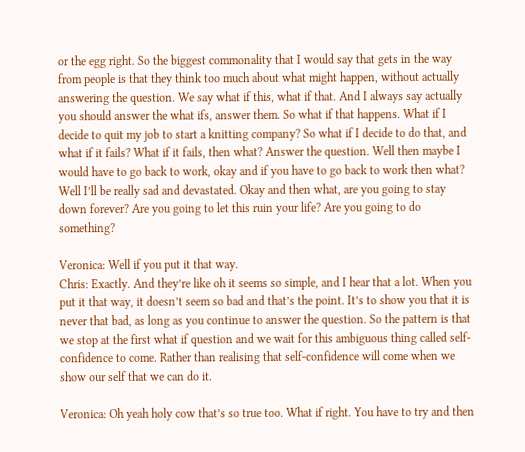or the egg right. So the biggest commonality that I would say that gets in the way from people is that they think too much about what might happen, without actually answering the question. We say what if this, what if that. And I always say actually you should answer the what ifs, answer them. So what if that happens. What if I decide to quit my job to start a knitting company? So what if I decide to do that, and what if it fails? What if it fails, then what? Answer the question. Well then maybe I would have to go back to work, okay and if you have to go back to work then what? Well I’ll be really sad and devastated. Okay and then what, are you going to stay down forever? Are you going to let this ruin your life? Are you going to do something?

Veronica: Well if you put it that way.
Chris: Exactly. And they’re like oh it seems so simple, and I hear that a lot. When you put it that way, it doesn’t seem so bad and that’s the point. It’s to show you that it is never that bad, as long as you continue to answer the question. So the pattern is that we stop at the first what if question and we wait for this ambiguous thing called self-confidence to come. Rather than realising that self-confidence will come when we show our self that we can do it.

Veronica: Oh yeah holy cow that’s so true too. What if right. You have to try and then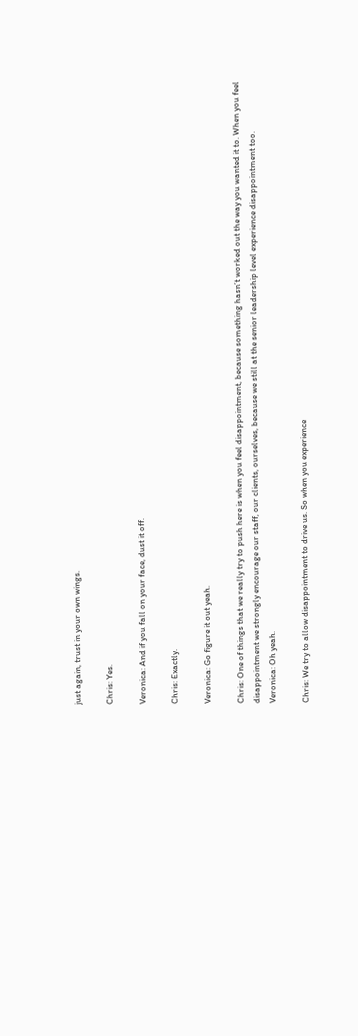just again, trust in your own wings.

Chris: Yes.

Veronica: And if you fall on your face, dust it off.

Chris: Exactly.

Veronica: Go figure it out yeah.

Chris: One of things that we really try to push here is when you feel disappointment, because something hasn’t worked out the way you wanted it to. When you feel disappointment we strongly encourage our staff, our clients, ourselves, because we still at the senior leadership level experience disappointment too.
Veronica: Oh yeah.

Chris: We try to allow disappointment to drive us. So when you experience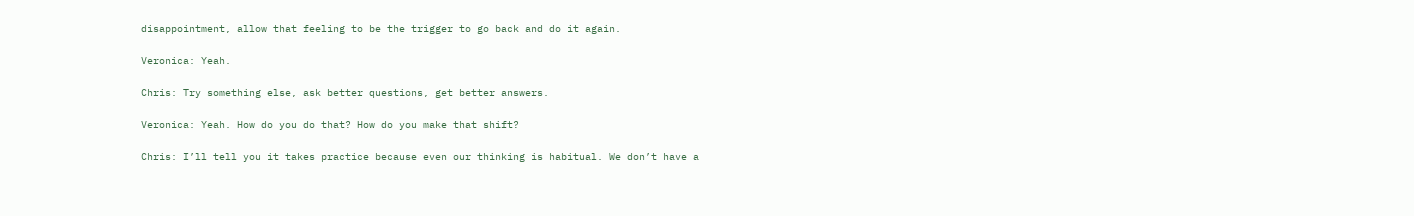disappointment, allow that feeling to be the trigger to go back and do it again.

Veronica: Yeah.

Chris: Try something else, ask better questions, get better answers.

Veronica: Yeah. How do you do that? How do you make that shift?

Chris: I’ll tell you it takes practice because even our thinking is habitual. We don’t have a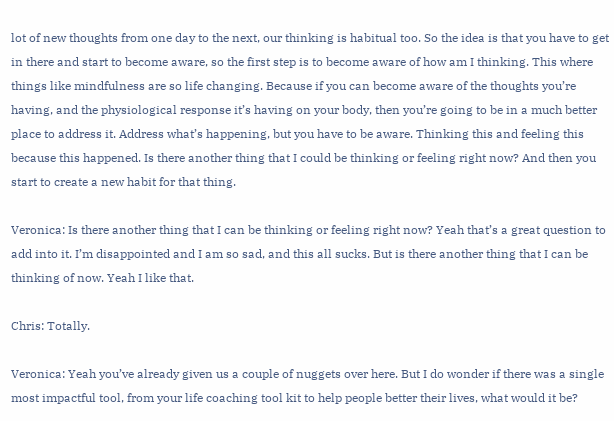lot of new thoughts from one day to the next, our thinking is habitual too. So the idea is that you have to get in there and start to become aware, so the first step is to become aware of how am I thinking. This where things like mindfulness are so life changing. Because if you can become aware of the thoughts you’re having, and the physiological response it’s having on your body, then you’re going to be in a much better place to address it. Address what’s happening, but you have to be aware. Thinking this and feeling this because this happened. Is there another thing that I could be thinking or feeling right now? And then you start to create a new habit for that thing.

Veronica: Is there another thing that I can be thinking or feeling right now? Yeah that’s a great question to add into it. I’m disappointed and I am so sad, and this all sucks. But is there another thing that I can be thinking of now. Yeah I like that.

Chris: Totally.

Veronica: Yeah you’ve already given us a couple of nuggets over here. But I do wonder if there was a single most impactful tool, from your life coaching tool kit to help people better their lives, what would it be?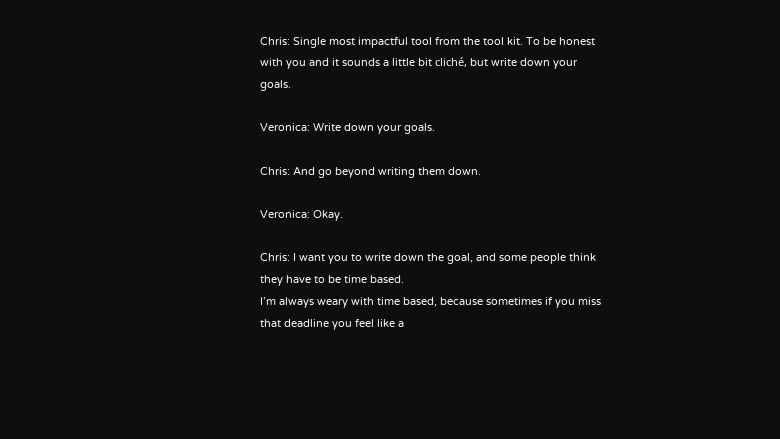Chris: Single most impactful tool from the tool kit. To be honest with you and it sounds a little bit cliché, but write down your goals.

Veronica: Write down your goals.

Chris: And go beyond writing them down.

Veronica: Okay.

Chris: I want you to write down the goal, and some people think they have to be time based.
I’m always weary with time based, because sometimes if you miss that deadline you feel like a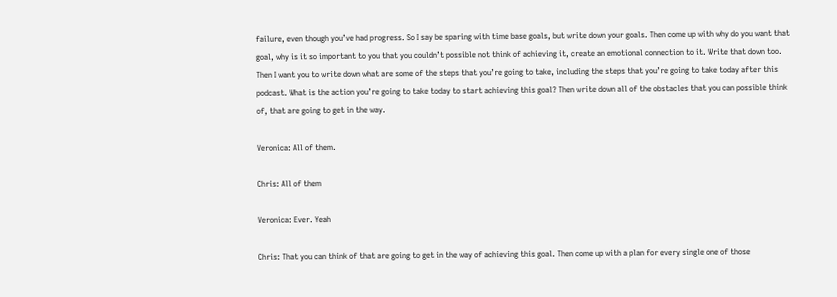failure, even though you’ve had progress. So I say be sparing with time base goals, but write down your goals. Then come up with why do you want that goal, why is it so important to you that you couldn’t possible not think of achieving it, create an emotional connection to it. Write that down too. Then I want you to write down what are some of the steps that you’re going to take, including the steps that you’re going to take today after this podcast. What is the action you’re going to take today to start achieving this goal? Then write down all of the obstacles that you can possible think of, that are going to get in the way.

Veronica: All of them.

Chris: All of them

Veronica: Ever. Yeah

Chris: That you can think of that are going to get in the way of achieving this goal. Then come up with a plan for every single one of those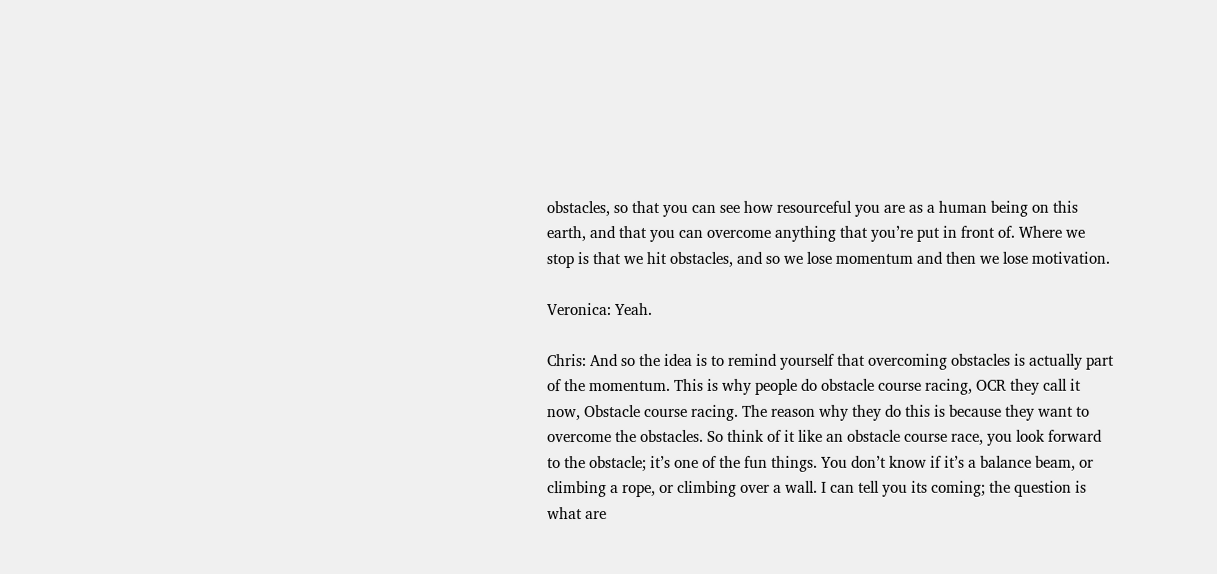obstacles, so that you can see how resourceful you are as a human being on this earth, and that you can overcome anything that you’re put in front of. Where we stop is that we hit obstacles, and so we lose momentum and then we lose motivation.

Veronica: Yeah.

Chris: And so the idea is to remind yourself that overcoming obstacles is actually part of the momentum. This is why people do obstacle course racing, OCR they call it now, Obstacle course racing. The reason why they do this is because they want to overcome the obstacles. So think of it like an obstacle course race, you look forward to the obstacle; it’s one of the fun things. You don’t know if it’s a balance beam, or climbing a rope, or climbing over a wall. I can tell you its coming; the question is what are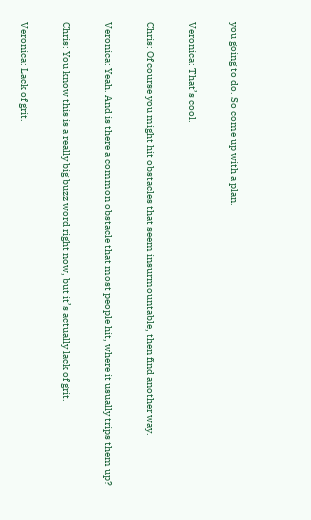you going to do. So come up with a plan.

Veronica: That’s cool.

Chris: Of course you might hit obstacles that seem insurmountable, then find another way.

Veronica: Yeah. And is there a common obstacle that most people hit, where it usually trips them up?

Chris: You know this is a really big buzz word right now, but it’s actually lack of grit.

Veronica: Lack of grit.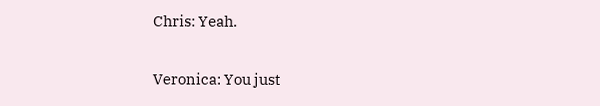Chris: Yeah.

Veronica: You just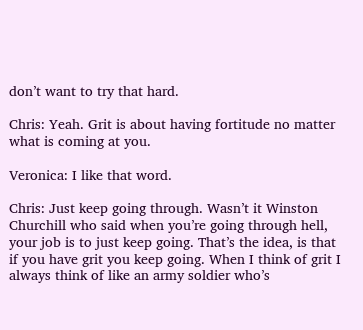don’t want to try that hard.

Chris: Yeah. Grit is about having fortitude no matter what is coming at you.

Veronica: I like that word.

Chris: Just keep going through. Wasn’t it Winston Churchill who said when you’re going through hell, your job is to just keep going. That’s the idea, is that if you have grit you keep going. When I think of grit I always think of like an army soldier who’s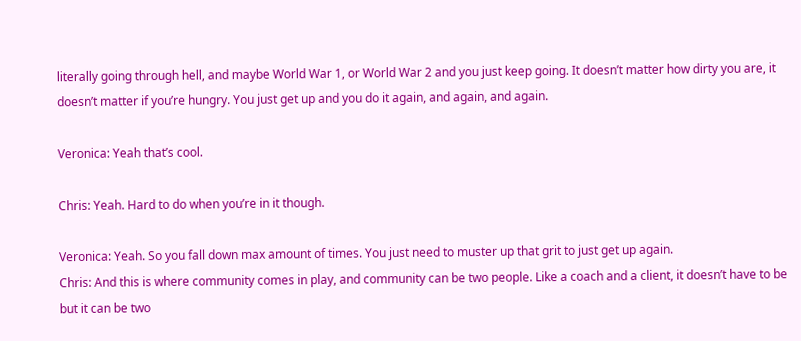literally going through hell, and maybe World War 1, or World War 2 and you just keep going. It doesn’t matter how dirty you are, it doesn’t matter if you’re hungry. You just get up and you do it again, and again, and again.

Veronica: Yeah that’s cool.

Chris: Yeah. Hard to do when you’re in it though.

Veronica: Yeah. So you fall down max amount of times. You just need to muster up that grit to just get up again.
Chris: And this is where community comes in play, and community can be two people. Like a coach and a client, it doesn’t have to be but it can be two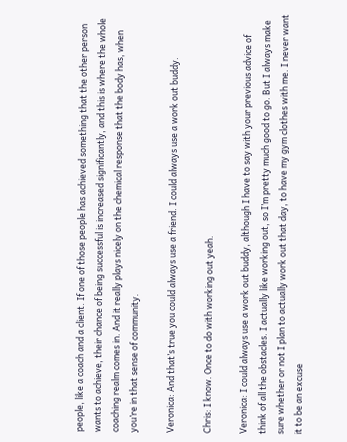people, like a coach and a client. If one of those people has achieved something that the other person wants to achieve, their chance of being successful is increased significantly, and this is where the whole coaching realm comes in. And it really plays nicely on the chemical response that the body has, when you’re in that sense of community.

Veronica: And that’s true you could always use a friend. I could always use a work out buddy.

Chris: I know. Once to do with working out yeah.

Veronica: I could always use a work out buddy, although I have to say with your previous advice of think of all the obstacles. I actually like working out, so I’m pretty much good to go. But I always make sure whether or not I plan to actually work out that day, to have my gym clothes with me. I never want it to be an excuse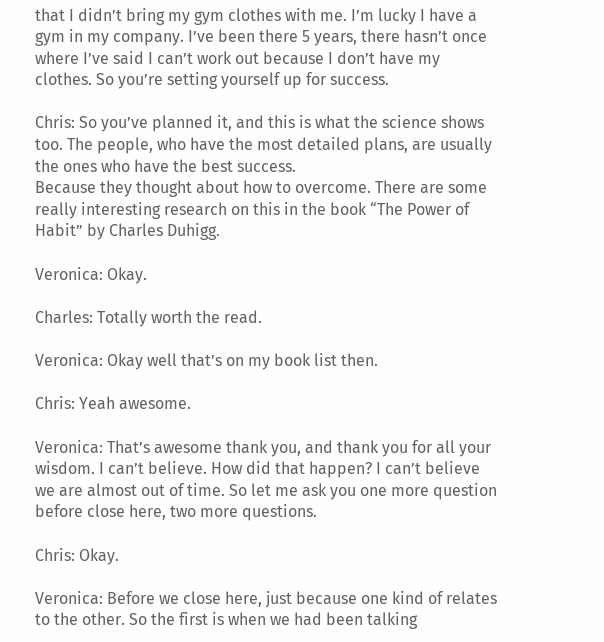that I didn’t bring my gym clothes with me. I’m lucky I have a gym in my company. I’ve been there 5 years, there hasn’t once where I’ve said I can’t work out because I don’t have my clothes. So you’re setting yourself up for success.

Chris: So you’ve planned it, and this is what the science shows too. The people, who have the most detailed plans, are usually the ones who have the best success.
Because they thought about how to overcome. There are some really interesting research on this in the book “The Power of Habit” by Charles Duhigg.

Veronica: Okay.

Charles: Totally worth the read.

Veronica: Okay well that’s on my book list then.

Chris: Yeah awesome.

Veronica: That’s awesome thank you, and thank you for all your wisdom. I can’t believe. How did that happen? I can’t believe we are almost out of time. So let me ask you one more question before close here, two more questions.

Chris: Okay.

Veronica: Before we close here, just because one kind of relates to the other. So the first is when we had been talking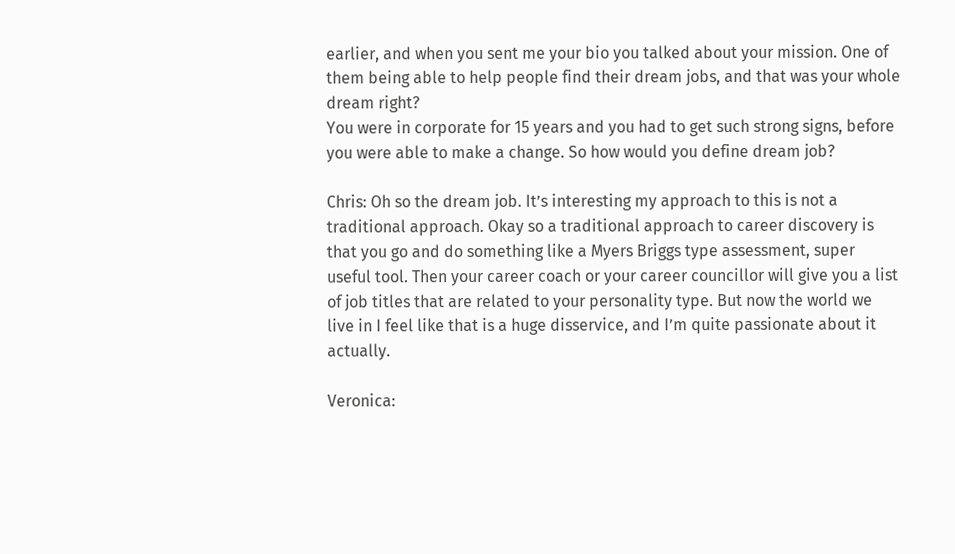earlier, and when you sent me your bio you talked about your mission. One of them being able to help people find their dream jobs, and that was your whole dream right?
You were in corporate for 15 years and you had to get such strong signs, before you were able to make a change. So how would you define dream job?

Chris: Oh so the dream job. It’s interesting my approach to this is not a traditional approach. Okay so a traditional approach to career discovery is that you go and do something like a Myers Briggs type assessment, super useful tool. Then your career coach or your career councillor will give you a list of job titles that are related to your personality type. But now the world we live in I feel like that is a huge disservice, and I’m quite passionate about it actually.

Veronica: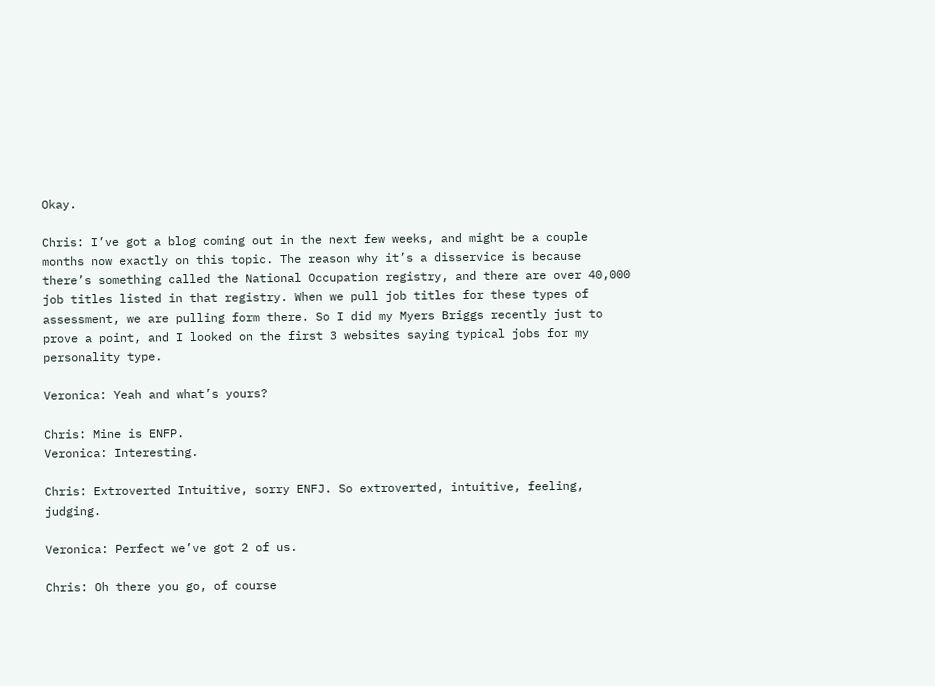Okay.

Chris: I’ve got a blog coming out in the next few weeks, and might be a couple months now exactly on this topic. The reason why it’s a disservice is because there’s something called the National Occupation registry, and there are over 40,000 job titles listed in that registry. When we pull job titles for these types of assessment, we are pulling form there. So I did my Myers Briggs recently just to prove a point, and I looked on the first 3 websites saying typical jobs for my personality type.

Veronica: Yeah and what’s yours?

Chris: Mine is ENFP.
Veronica: Interesting.

Chris: Extroverted Intuitive, sorry ENFJ. So extroverted, intuitive, feeling, judging.

Veronica: Perfect we’ve got 2 of us.

Chris: Oh there you go, of course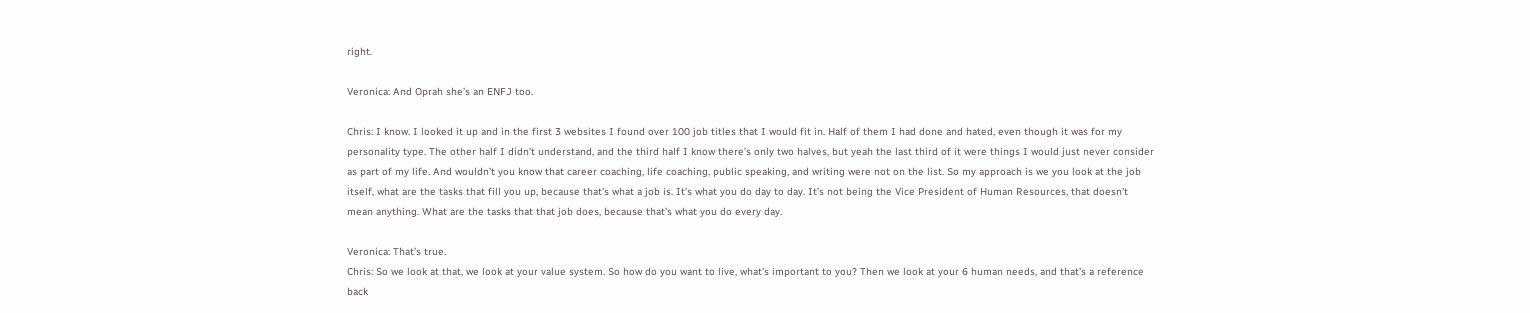right.

Veronica: And Oprah she’s an ENFJ too.

Chris: I know. I looked it up and in the first 3 websites I found over 100 job titles that I would fit in. Half of them I had done and hated, even though it was for my personality type. The other half I didn’t understand, and the third half I know there’s only two halves, but yeah the last third of it were things I would just never consider as part of my life. And wouldn’t you know that career coaching, life coaching, public speaking, and writing were not on the list. So my approach is we you look at the job itself, what are the tasks that fill you up, because that’s what a job is. It’s what you do day to day. It’s not being the Vice President of Human Resources, that doesn’t mean anything. What are the tasks that that job does, because that’s what you do every day.

Veronica: That’s true.
Chris: So we look at that, we look at your value system. So how do you want to live, what’s important to you? Then we look at your 6 human needs, and that’s a reference back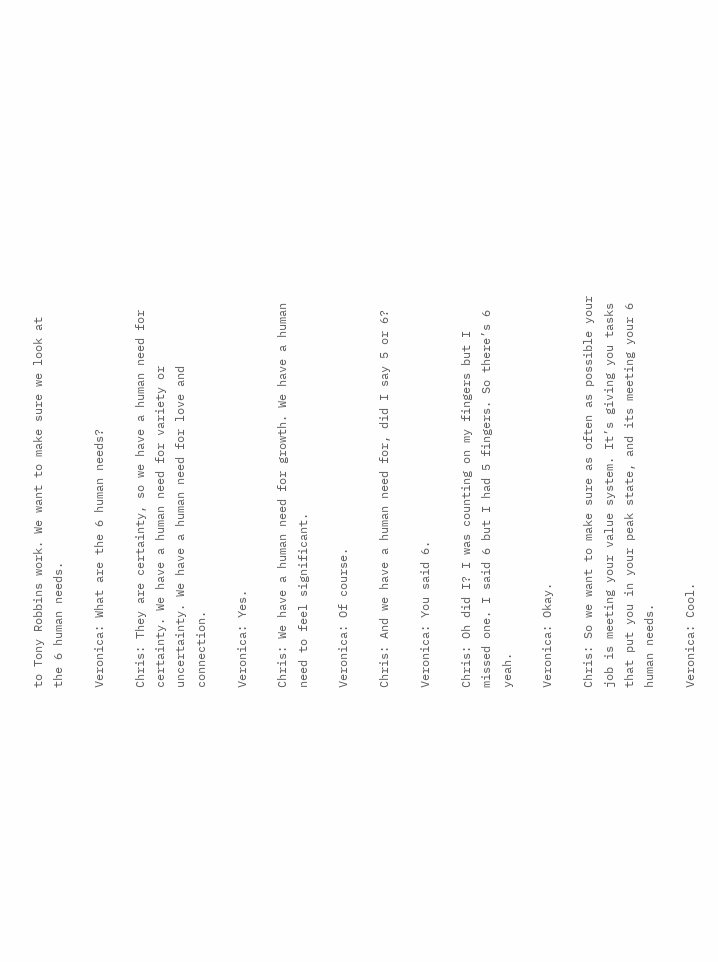to Tony Robbins work. We want to make sure we look at the 6 human needs.

Veronica: What are the 6 human needs?

Chris: They are certainty, so we have a human need for certainty. We have a human need for variety or uncertainty. We have a human need for love and connection.

Veronica: Yes.

Chris: We have a human need for growth. We have a human need to feel significant.

Veronica: Of course.

Chris: And we have a human need for, did I say 5 or 6?

Veronica: You said 6.

Chris: Oh did I? I was counting on my fingers but I missed one. I said 6 but I had 5 fingers. So there’s 6 yeah.

Veronica: Okay.

Chris: So we want to make sure as often as possible your job is meeting your value system. It’s giving you tasks that put you in your peak state, and its meeting your 6 human needs.

Veronica: Cool.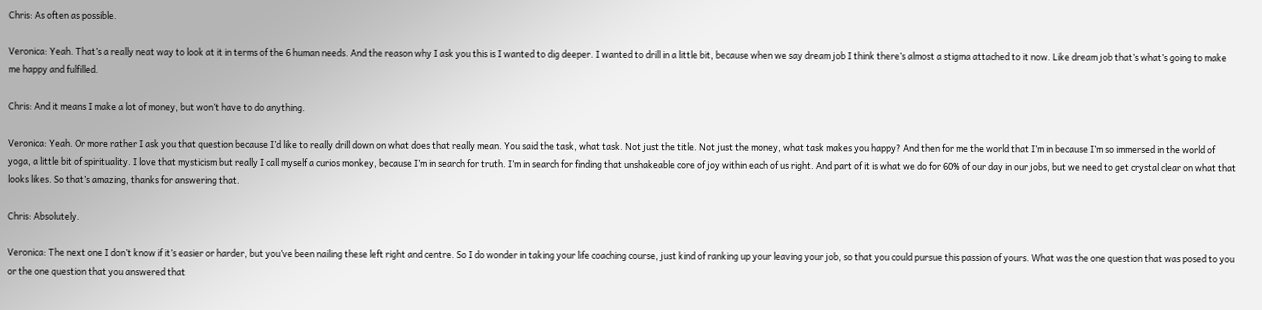Chris: As often as possible.

Veronica: Yeah. That’s a really neat way to look at it in terms of the 6 human needs. And the reason why I ask you this is I wanted to dig deeper. I wanted to drill in a little bit, because when we say dream job I think there’s almost a stigma attached to it now. Like dream job that’s what’s going to make me happy and fulfilled.

Chris: And it means I make a lot of money, but won’t have to do anything.

Veronica: Yeah. Or more rather I ask you that question because I’d like to really drill down on what does that really mean. You said the task, what task. Not just the title. Not just the money, what task makes you happy? And then for me the world that I’m in because I’m so immersed in the world of yoga, a little bit of spirituality. I love that mysticism but really I call myself a curios monkey, because I’m in search for truth. I’m in search for finding that unshakeable core of joy within each of us right. And part of it is what we do for 60% of our day in our jobs, but we need to get crystal clear on what that looks likes. So that’s amazing, thanks for answering that.

Chris: Absolutely.

Veronica: The next one I don’t know if it’s easier or harder, but you’ve been nailing these left right and centre. So I do wonder in taking your life coaching course, just kind of ranking up your leaving your job, so that you could pursue this passion of yours. What was the one question that was posed to you or the one question that you answered that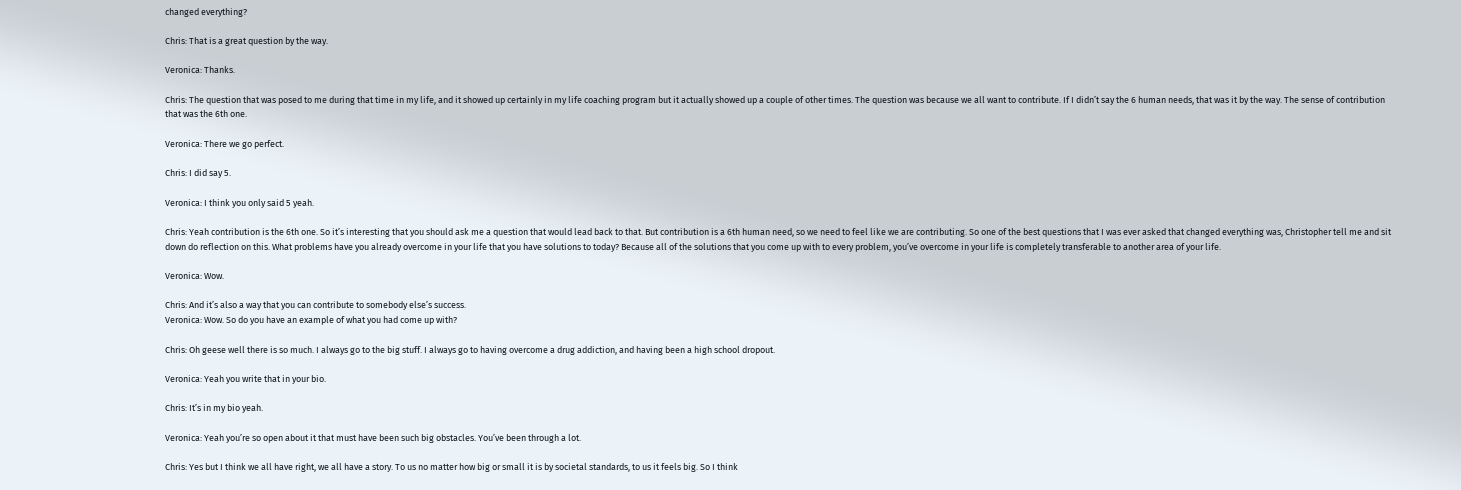changed everything?

Chris: That is a great question by the way.

Veronica: Thanks.

Chris: The question that was posed to me during that time in my life, and it showed up certainly in my life coaching program but it actually showed up a couple of other times. The question was because we all want to contribute. If I didn’t say the 6 human needs, that was it by the way. The sense of contribution that was the 6th one.

Veronica: There we go perfect.

Chris: I did say 5.

Veronica: I think you only said 5 yeah.

Chris: Yeah contribution is the 6th one. So it’s interesting that you should ask me a question that would lead back to that. But contribution is a 6th human need, so we need to feel like we are contributing. So one of the best questions that I was ever asked that changed everything was, Christopher tell me and sit down do reflection on this. What problems have you already overcome in your life that you have solutions to today? Because all of the solutions that you come up with to every problem, you’ve overcome in your life is completely transferable to another area of your life.

Veronica: Wow.

Chris: And it’s also a way that you can contribute to somebody else’s success.
Veronica: Wow. So do you have an example of what you had come up with?

Chris: Oh geese well there is so much. I always go to the big stuff. I always go to having overcome a drug addiction, and having been a high school dropout.

Veronica: Yeah you write that in your bio.

Chris: It’s in my bio yeah.

Veronica: Yeah you’re so open about it that must have been such big obstacles. You’ve been through a lot.

Chris: Yes but I think we all have right, we all have a story. To us no matter how big or small it is by societal standards, to us it feels big. So I think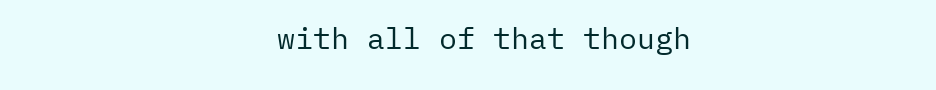with all of that though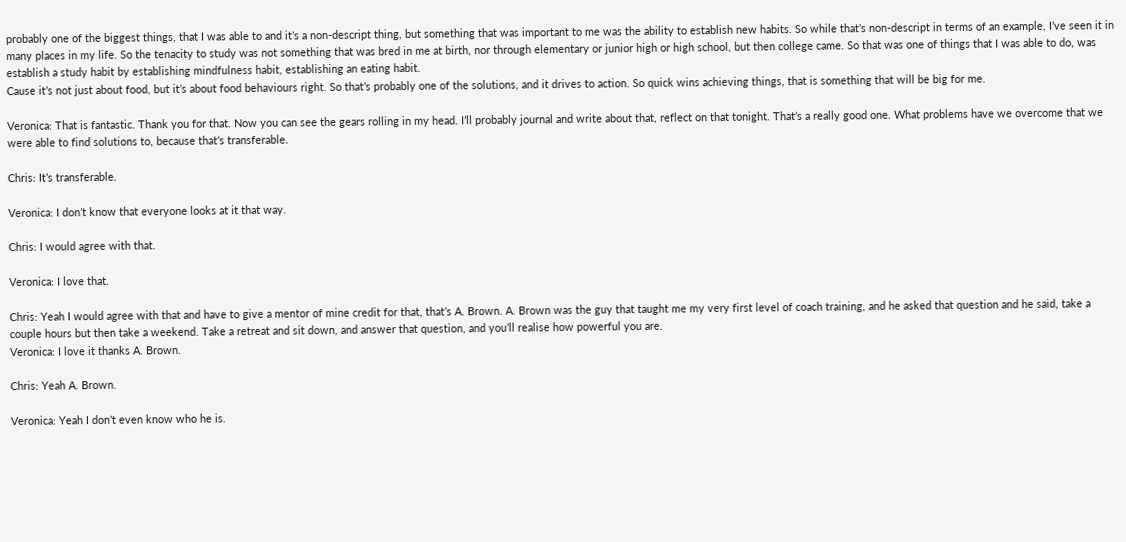probably one of the biggest things, that I was able to and it’s a non-descript thing, but something that was important to me was the ability to establish new habits. So while that’s non-descript in terms of an example, I’ve seen it in many places in my life. So the tenacity to study was not something that was bred in me at birth, nor through elementary or junior high or high school, but then college came. So that was one of things that I was able to do, was establish a study habit by establishing mindfulness habit, establishing an eating habit.
Cause it’s not just about food, but it’s about food behaviours right. So that’s probably one of the solutions, and it drives to action. So quick wins achieving things, that is something that will be big for me.

Veronica: That is fantastic. Thank you for that. Now you can see the gears rolling in my head. I’ll probably journal and write about that, reflect on that tonight. That’s a really good one. What problems have we overcome that we were able to find solutions to, because that’s transferable.

Chris: It’s transferable.

Veronica: I don’t know that everyone looks at it that way.

Chris: I would agree with that.

Veronica: I love that.

Chris: Yeah I would agree with that and have to give a mentor of mine credit for that, that’s A. Brown. A. Brown was the guy that taught me my very first level of coach training, and he asked that question and he said, take a couple hours but then take a weekend. Take a retreat and sit down, and answer that question, and you’ll realise how powerful you are.
Veronica: I love it thanks A. Brown.

Chris: Yeah A. Brown.

Veronica: Yeah I don’t even know who he is.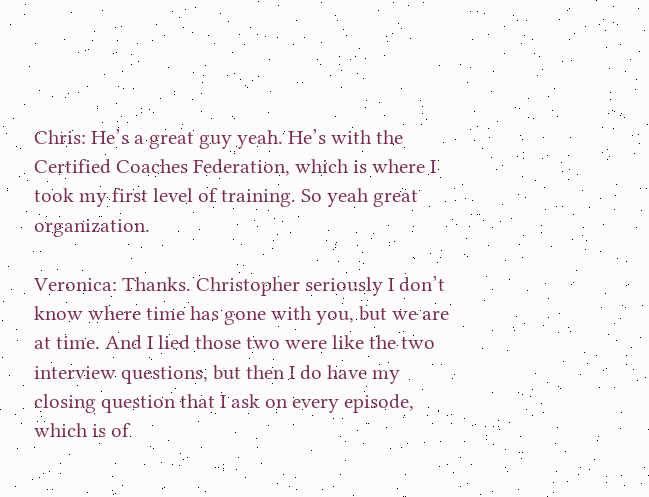Chris: He’s a great guy yeah. He’s with the Certified Coaches Federation, which is where I took my first level of training. So yeah great organization.

Veronica: Thanks. Christopher seriously I don’t know where time has gone with you, but we are at time. And I lied those two were like the two interview questions, but then I do have my closing question that I ask on every episode, which is of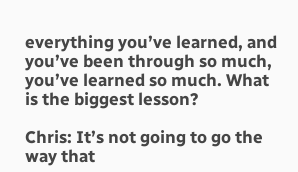everything you’ve learned, and you’ve been through so much, you’ve learned so much. What is the biggest lesson?

Chris: It’s not going to go the way that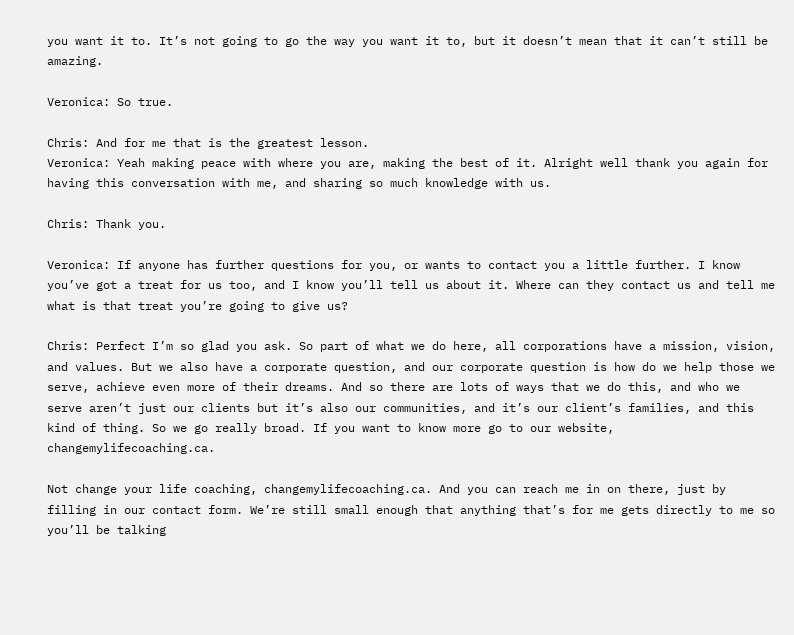you want it to. It’s not going to go the way you want it to, but it doesn’t mean that it can’t still be amazing.

Veronica: So true.

Chris: And for me that is the greatest lesson.
Veronica: Yeah making peace with where you are, making the best of it. Alright well thank you again for having this conversation with me, and sharing so much knowledge with us.

Chris: Thank you.

Veronica: If anyone has further questions for you, or wants to contact you a little further. I know you’ve got a treat for us too, and I know you’ll tell us about it. Where can they contact us and tell me what is that treat you’re going to give us?

Chris: Perfect I’m so glad you ask. So part of what we do here, all corporations have a mission, vision, and values. But we also have a corporate question, and our corporate question is how do we help those we serve, achieve even more of their dreams. And so there are lots of ways that we do this, and who we serve aren’t just our clients but it’s also our communities, and it’s our client’s families, and this kind of thing. So we go really broad. If you want to know more go to our website, changemylifecoaching.ca.

Not change your life coaching, changemylifecoaching.ca. And you can reach me in on there, just by filling in our contact form. We’re still small enough that anything that’s for me gets directly to me so you’ll be talking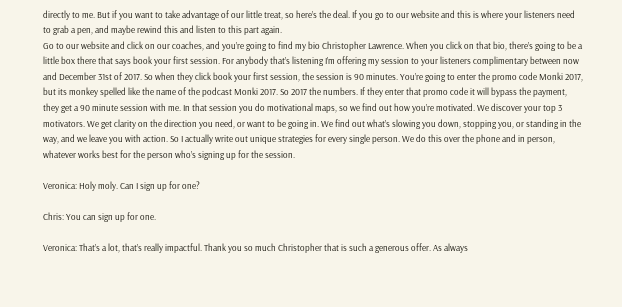directly to me. But if you want to take advantage of our little treat, so here’s the deal. If you go to our website and this is where your listeners need to grab a pen, and maybe rewind this and listen to this part again.
Go to our website and click on our coaches, and you’re going to find my bio Christopher Lawrence. When you click on that bio, there’s going to be a little box there that says book your first session. For anybody that’s listening I’m offering my session to your listeners complimentary between now and December 31st of 2017. So when they click book your first session, the session is 90 minutes. You’re going to enter the promo code Monki 2017, but its monkey spelled like the name of the podcast Monki 2017. So 2017 the numbers. If they enter that promo code it will bypass the payment, they get a 90 minute session with me. In that session you do motivational maps, so we find out how you’re motivated. We discover your top 3 motivators. We get clarity on the direction you need, or want to be going in. We find out what’s slowing you down, stopping you, or standing in the way, and we leave you with action. So I actually write out unique strategies for every single person. We do this over the phone and in person, whatever works best for the person who’s signing up for the session.

Veronica: Holy moly. Can I sign up for one?

Chris: You can sign up for one.

Veronica: That’s a lot, that’s really impactful. Thank you so much Christopher that is such a generous offer. As always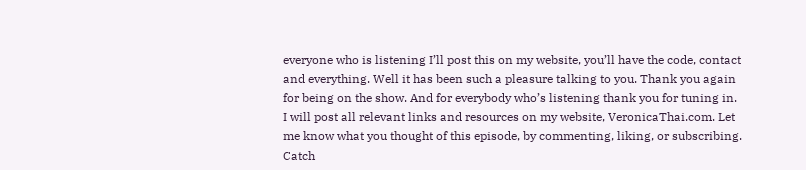everyone who is listening I’ll post this on my website, you’ll have the code, contact and everything. Well it has been such a pleasure talking to you. Thank you again for being on the show. And for everybody who’s listening thank you for tuning in.
I will post all relevant links and resources on my website, VeronicaThai.com. Let me know what you thought of this episode, by commenting, liking, or subscribing. Catch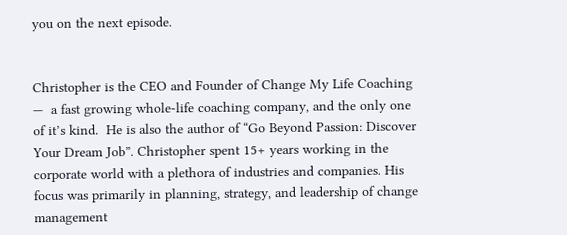you on the next episode.


Christopher is the CEO and Founder of Change My Life Coaching —  a fast growing whole-life coaching company, and the only one of it’s kind.  He is also the author of “Go Beyond Passion: Discover Your Dream Job”. Christopher spent 15+ years working in the corporate world with a plethora of industries and companies. His focus was primarily in planning, strategy, and leadership of change management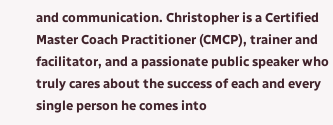and communication. Christopher is a Certified Master Coach Practitioner (CMCP), trainer and facilitator, and a passionate public speaker who truly cares about the success of each and every single person he comes into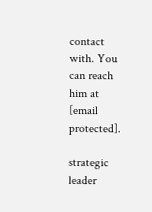contact with. You can reach him at [email protected].

strategic leader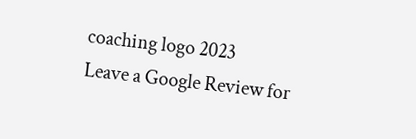coaching logo 2023
Leave a Google Review for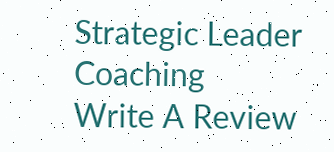Strategic Leader Coaching
Write A Review